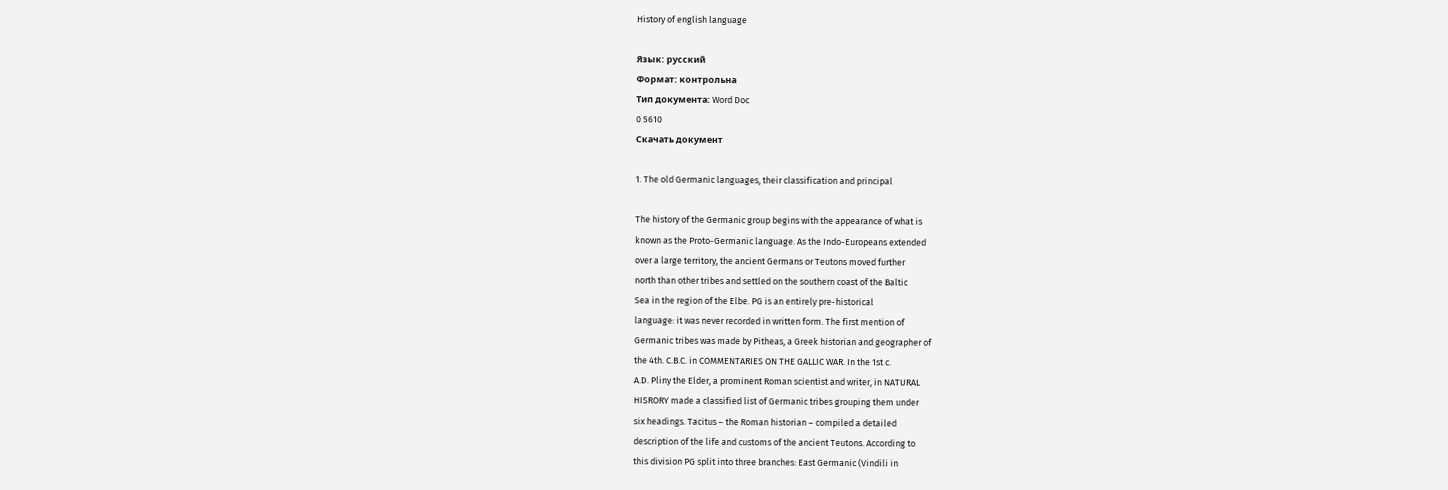History of english language

Язык: русский
Формат: контрольна
Тип документа: Word Doc
0 5610
Скачать документ

1. The old Germanic languages, their classification and principal

The history of the Germanic group begins with the appearance of what is
known as the Proto-Germanic language. As the Indo-Europeans extended
over a large territory, the ancient Germans or Teutons moved further
north than other tribes and settled on the southern coast of the Baltic
Sea in the region of the Elbe. PG is an entirely pre-historical
language: it was never recorded in written form. The first mention of
Germanic tribes was made by Pitheas, a Greek historian and geographer of
the 4th. C.B.C. in COMMENTARIES ON THE GALLIC WAR. In the 1st c.
A.D. Pliny the Elder, a prominent Roman scientist and writer, in NATURAL
HISRORY made a classified list of Germanic tribes grouping them under
six headings. Tacitus – the Roman historian – compiled a detailed
description of the life and customs of the ancient Teutons. According to
this division PG split into three branches: East Germanic (Vindili in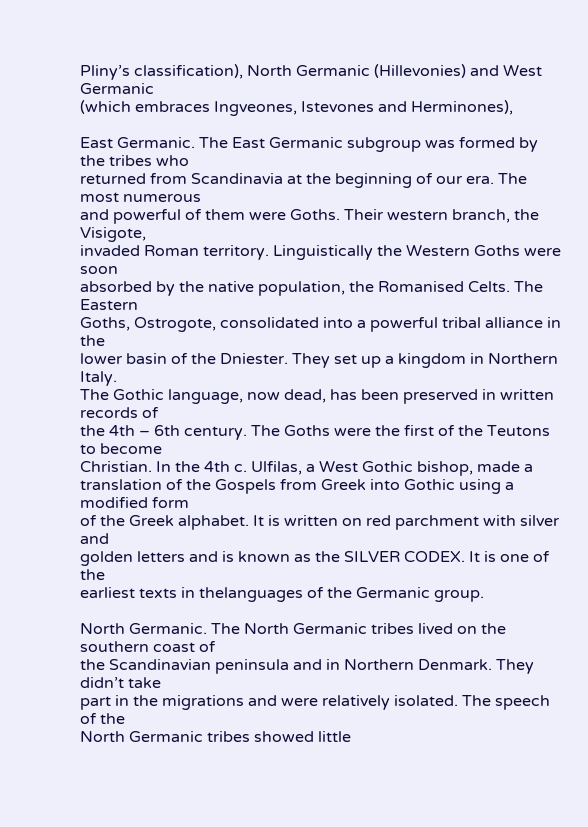Pliny’s classification), North Germanic (Hillevonies) and West Germanic
(which embraces Ingveones, Istevones and Herminones),

East Germanic. The East Germanic subgroup was formed by the tribes who
returned from Scandinavia at the beginning of our era. The most numerous
and powerful of them were Goths. Their western branch, the Visigote,
invaded Roman territory. Linguistically the Western Goths were soon
absorbed by the native population, the Romanised Celts. The Eastern
Goths, Ostrogote, consolidated into a powerful tribal alliance in the
lower basin of the Dniester. They set up a kingdom in Northern Italy.
The Gothic language, now dead, has been preserved in written records of
the 4th – 6th century. The Goths were the first of the Teutons to become
Christian. In the 4th c. Ulfilas, a West Gothic bishop, made a
translation of the Gospels from Greek into Gothic using a modified form
of the Greek alphabet. It is written on red parchment with silver and
golden letters and is known as the SILVER CODEX. It is one of the
earliest texts in thelanguages of the Germanic group.

North Germanic. The North Germanic tribes lived on the southern coast of
the Scandinavian peninsula and in Northern Denmark. They didn’t take
part in the migrations and were relatively isolated. The speech of the
North Germanic tribes showed little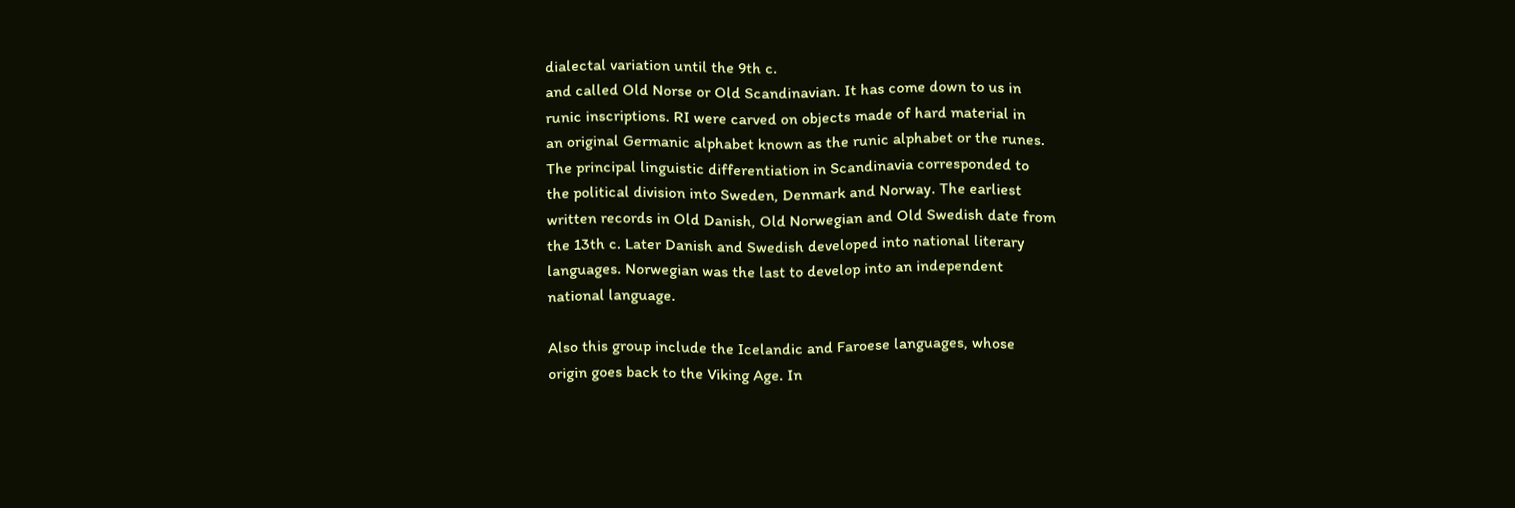dialectal variation until the 9th c.
and called Old Norse or Old Scandinavian. It has come down to us in
runic inscriptions. RI were carved on objects made of hard material in
an original Germanic alphabet known as the runic alphabet or the runes.
The principal linguistic differentiation in Scandinavia corresponded to
the political division into Sweden, Denmark and Norway. The earliest
written records in Old Danish, Old Norwegian and Old Swedish date from
the 13th c. Later Danish and Swedish developed into national literary
languages. Norwegian was the last to develop into an independent
national language.

Also this group include the Icelandic and Faroese languages, whose
origin goes back to the Viking Age. In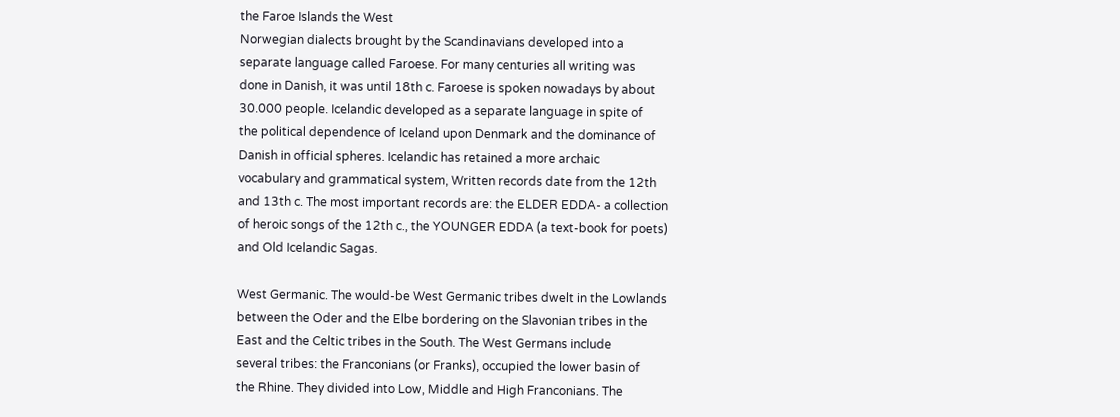the Faroe Islands the West
Norwegian dialects brought by the Scandinavians developed into a
separate language called Faroese. For many centuries all writing was
done in Danish, it was until 18th c. Faroese is spoken nowadays by about
30.000 people. Icelandic developed as a separate language in spite of
the political dependence of Iceland upon Denmark and the dominance of
Danish in official spheres. Icelandic has retained a more archaic
vocabulary and grammatical system, Written records date from the 12th
and 13th c. The most important records are: the ELDER EDDA- a collection
of heroic songs of the 12th c., the YOUNGER EDDA (a text-book for poets)
and Old Icelandic Sagas.

West Germanic. The would-be West Germanic tribes dwelt in the Lowlands
between the Oder and the Elbe bordering on the Slavonian tribes in the
East and the Celtic tribes in the South. The West Germans include
several tribes: the Franconians (or Franks), occupied the lower basin of
the Rhine. They divided into Low, Middle and High Franconians. The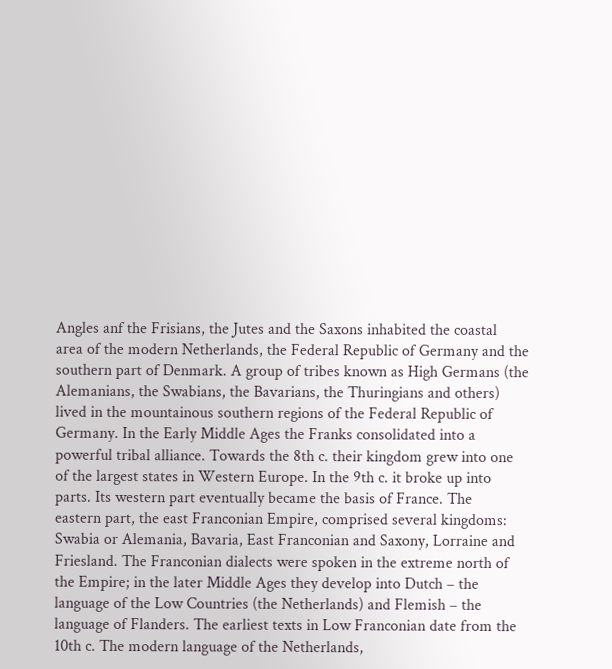Angles anf the Frisians, the Jutes and the Saxons inhabited the coastal
area of the modern Netherlands, the Federal Republic of Germany and the
southern part of Denmark. A group of tribes known as High Germans (the
Alemanians, the Swabians, the Bavarians, the Thuringians and others)
lived in the mountainous southern regions of the Federal Republic of
Germany. In the Early Middle Ages the Franks consolidated into a
powerful tribal alliance. Towards the 8th c. their kingdom grew into one
of the largest states in Western Europe. In the 9th c. it broke up into
parts. Its western part eventually became the basis of France. The
eastern part, the east Franconian Empire, comprised several kingdoms:
Swabia or Alemania, Bavaria, East Franconian and Saxony, Lorraine and
Friesland. The Franconian dialects were spoken in the extreme north of
the Empire; in the later Middle Ages they develop into Dutch – the
language of the Low Countries (the Netherlands) and Flemish – the
language of Flanders. The earliest texts in Low Franconian date from the
10th c. The modern language of the Netherlands,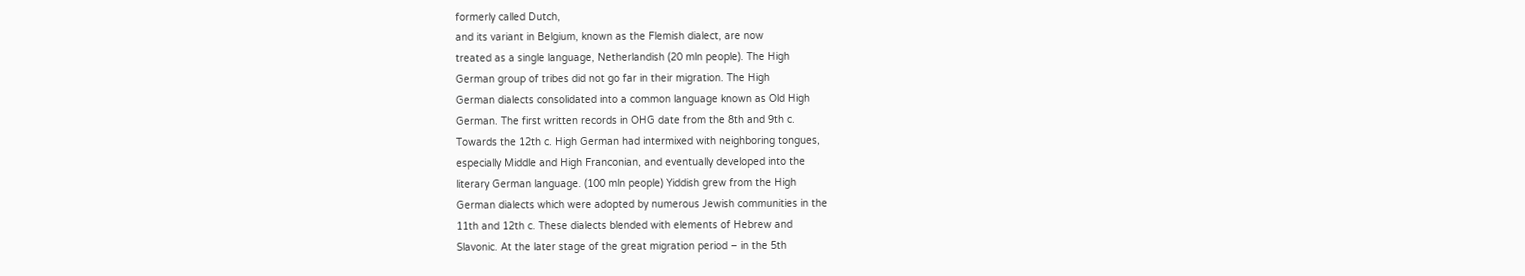formerly called Dutch,
and its variant in Belgium, known as the Flemish dialect, are now
treated as a single language, Netherlandish (20 mln people). The High
German group of tribes did not go far in their migration. The High
German dialects consolidated into a common language known as Old High
German. The first written records in OHG date from the 8th and 9th c.
Towards the 12th c. High German had intermixed with neighboring tongues,
especially Middle and High Franconian, and eventually developed into the
literary German language. (100 mln people) Yiddish grew from the High
German dialects which were adopted by numerous Jewish communities in the
11th and 12th c. These dialects blended with elements of Hebrew and
Slavonic. At the later stage of the great migration period – in the 5th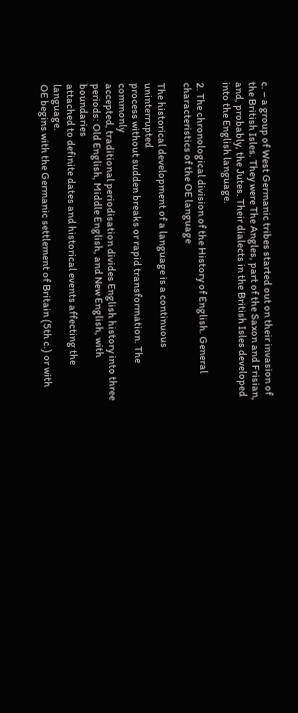c. – a group of West Germanic tribes started out on their invasion of
the British Isles. They were The Angles, part of the Saxon and Frisian,
and, probably, the Jutes. Their dialects in the British Isles developed
into the English language.

2. The chronological division of the History of English. General
characteristics of the OE language

The historical development of a language is a continuous uninterrupted
process without sudden breaks or rapid transformation. The commonly
accepted, traditional periodisation divides English history into three
periods: Old English, Middle English, and New English, with boundaries
attached to definite dates and historical events affecting the language.
OE begins with the Germanic settlement of Britain (5th c.) or with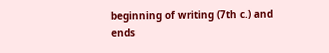beginning of writing (7th c.) and ends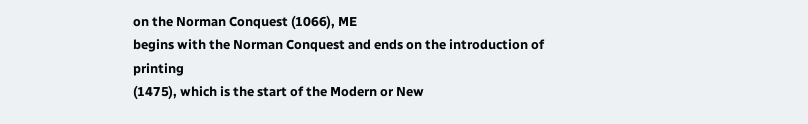on the Norman Conquest (1066), ME
begins with the Norman Conquest and ends on the introduction of printing
(1475), which is the start of the Modern or New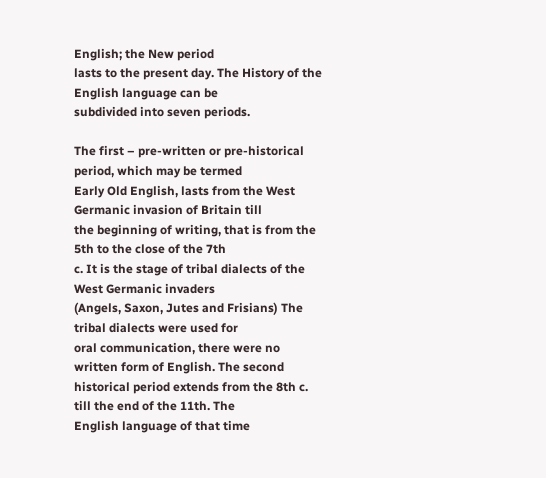English; the New period
lasts to the present day. The History of the English language can be
subdivided into seven periods.

The first – pre-written or pre-historical period, which may be termed
Early Old English, lasts from the West Germanic invasion of Britain till
the beginning of writing, that is from the 5th to the close of the 7th
c. It is the stage of tribal dialects of the West Germanic invaders
(Angels, Saxon, Jutes and Frisians) The tribal dialects were used for
oral communication, there were no written form of English. The second
historical period extends from the 8th c. till the end of the 11th. The
English language of that time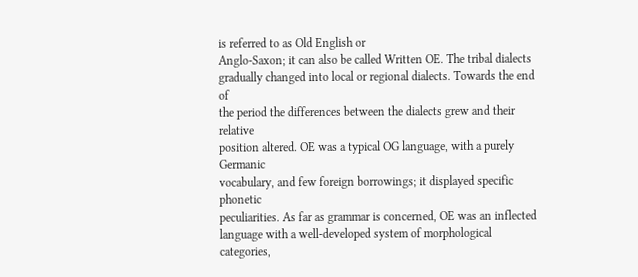is referred to as Old English or
Anglo-Saxon; it can also be called Written OE. The tribal dialects
gradually changed into local or regional dialects. Towards the end of
the period the differences between the dialects grew and their relative
position altered. OE was a typical OG language, with a purely Germanic
vocabulary, and few foreign borrowings; it displayed specific phonetic
peculiarities. As far as grammar is concerned, OE was an inflected
language with a well-developed system of morphological categories,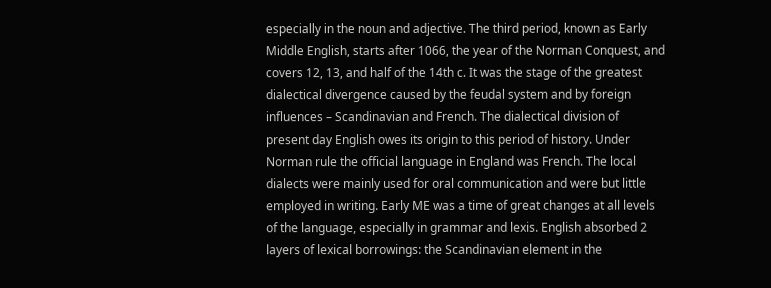especially in the noun and adjective. The third period, known as Early
Middle English, starts after 1066, the year of the Norman Conquest, and
covers 12, 13, and half of the 14th c. It was the stage of the greatest
dialectical divergence caused by the feudal system and by foreign
influences – Scandinavian and French. The dialectical division of
present day English owes its origin to this period of history. Under
Norman rule the official language in England was French. The local
dialects were mainly used for oral communication and were but little
employed in writing. Early ME was a time of great changes at all levels
of the language, especially in grammar and lexis. English absorbed 2
layers of lexical borrowings: the Scandinavian element in the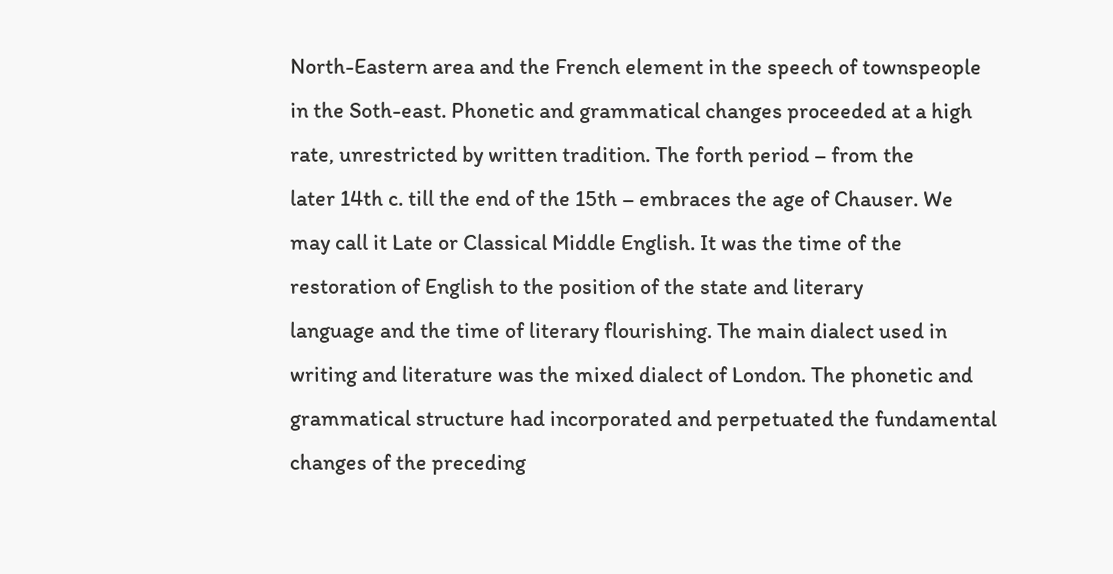North-Eastern area and the French element in the speech of townspeople
in the Soth-east. Phonetic and grammatical changes proceeded at a high
rate, unrestricted by written tradition. The forth period – from the
later 14th c. till the end of the 15th – embraces the age of Chauser. We
may call it Late or Classical Middle English. It was the time of the
restoration of English to the position of the state and literary
language and the time of literary flourishing. The main dialect used in
writing and literature was the mixed dialect of London. The phonetic and
grammatical structure had incorporated and perpetuated the fundamental
changes of the preceding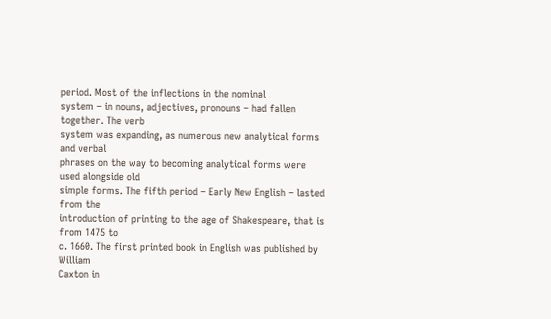period. Most of the inflections in the nominal
system – in nouns, adjectives, pronouns – had fallen together. The verb
system was expanding, as numerous new analytical forms and verbal
phrases on the way to becoming analytical forms were used alongside old
simple forms. The fifth period – Early New English – lasted from the
introduction of printing to the age of Shakespeare, that is from 1475 to
c. 1660. The first printed book in English was published by William
Caxton in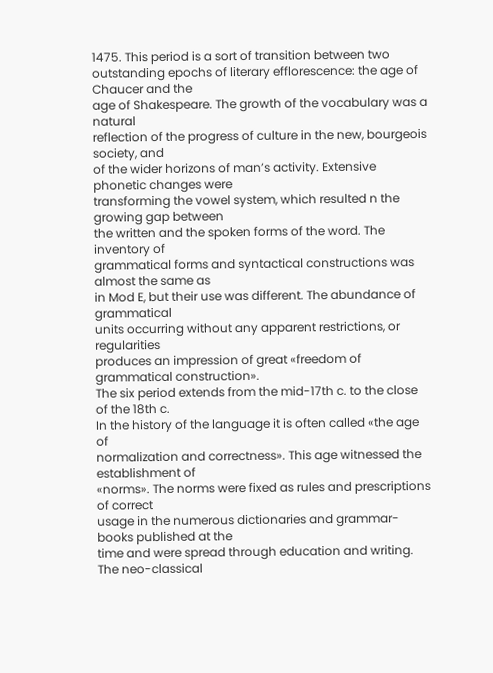1475. This period is a sort of transition between two
outstanding epochs of literary efflorescence: the age of Chaucer and the
age of Shakespeare. The growth of the vocabulary was a natural
reflection of the progress of culture in the new, bourgeois society, and
of the wider horizons of man’s activity. Extensive phonetic changes were
transforming the vowel system, which resulted n the growing gap between
the written and the spoken forms of the word. The inventory of
grammatical forms and syntactical constructions was almost the same as
in Mod E, but their use was different. The abundance of grammatical
units occurring without any apparent restrictions, or regularities
produces an impression of great «freedom of grammatical construction».
The six period extends from the mid-17th c. to the close of the 18th c.
In the history of the language it is often called «the age of
normalization and correctness». This age witnessed the establishment of
«norms». The norms were fixed as rules and prescriptions of correct
usage in the numerous dictionaries and grammar-books published at the
time and were spread through education and writing. The neo-classical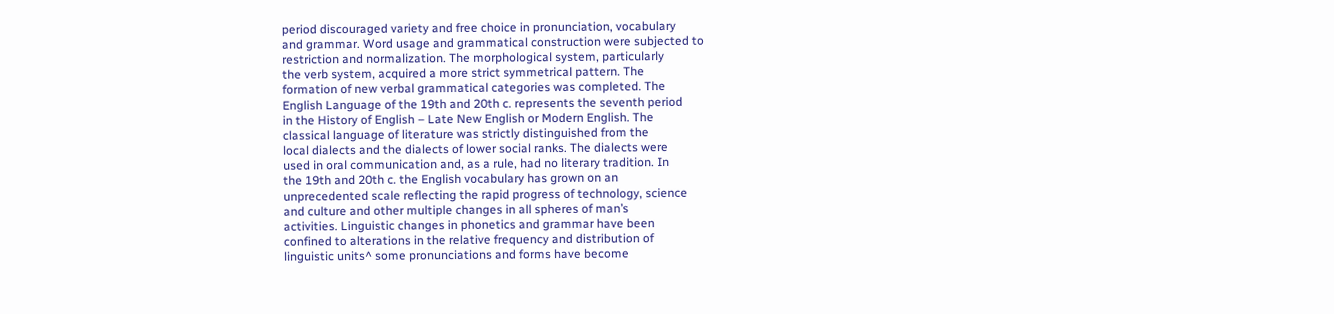period discouraged variety and free choice in pronunciation, vocabulary
and grammar. Word usage and grammatical construction were subjected to
restriction and normalization. The morphological system, particularly
the verb system, acquired a more strict symmetrical pattern. The
formation of new verbal grammatical categories was completed. The
English Language of the 19th and 20th c. represents the seventh period
in the History of English – Late New English or Modern English. The
classical language of literature was strictly distinguished from the
local dialects and the dialects of lower social ranks. The dialects were
used in oral communication and, as a rule, had no literary tradition. In
the 19th and 20th c. the English vocabulary has grown on an
unprecedented scale reflecting the rapid progress of technology, science
and culture and other multiple changes in all spheres of man’s
activities. Linguistic changes in phonetics and grammar have been
confined to alterations in the relative frequency and distribution of
linguistic units^ some pronunciations and forms have become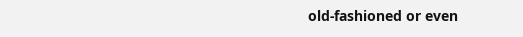old-fashioned or even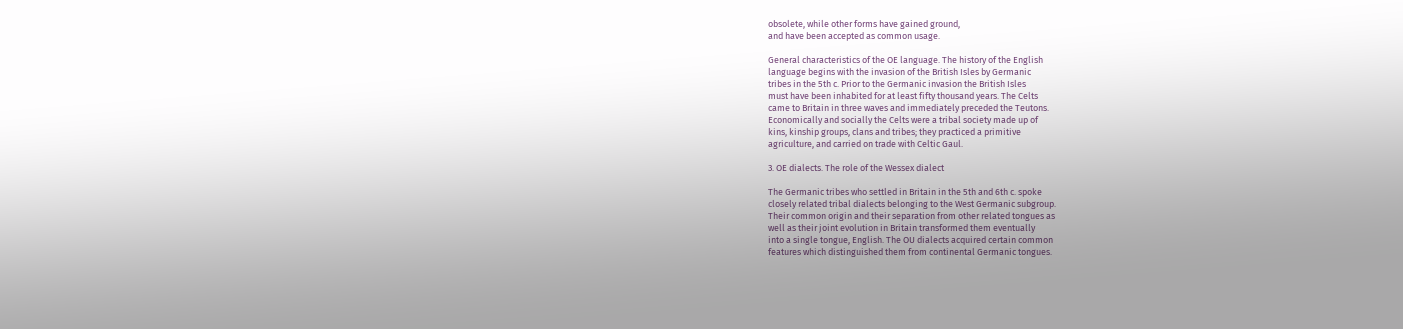obsolete, while other forms have gained ground,
and have been accepted as common usage.

General characteristics of the OE language. The history of the English
language begins with the invasion of the British Isles by Germanic
tribes in the 5th c. Prior to the Germanic invasion the British Isles
must have been inhabited for at least fifty thousand years. The Celts
came to Britain in three waves and immediately preceded the Teutons.
Economically and socially the Celts were a tribal society made up of
kins, kinship groups, clans and tribes; they practiced a primitive
agriculture, and carried on trade with Celtic Gaul.

3. OE dialects. The role of the Wessex dialect

The Germanic tribes who settled in Britain in the 5th and 6th c. spoke
closely related tribal dialects belonging to the West Germanic subgroup.
Their common origin and their separation from other related tongues as
well as their joint evolution in Britain transformed them eventually
into a single tongue, English. The OU dialects acquired certain common
features which distinguished them from continental Germanic tongues.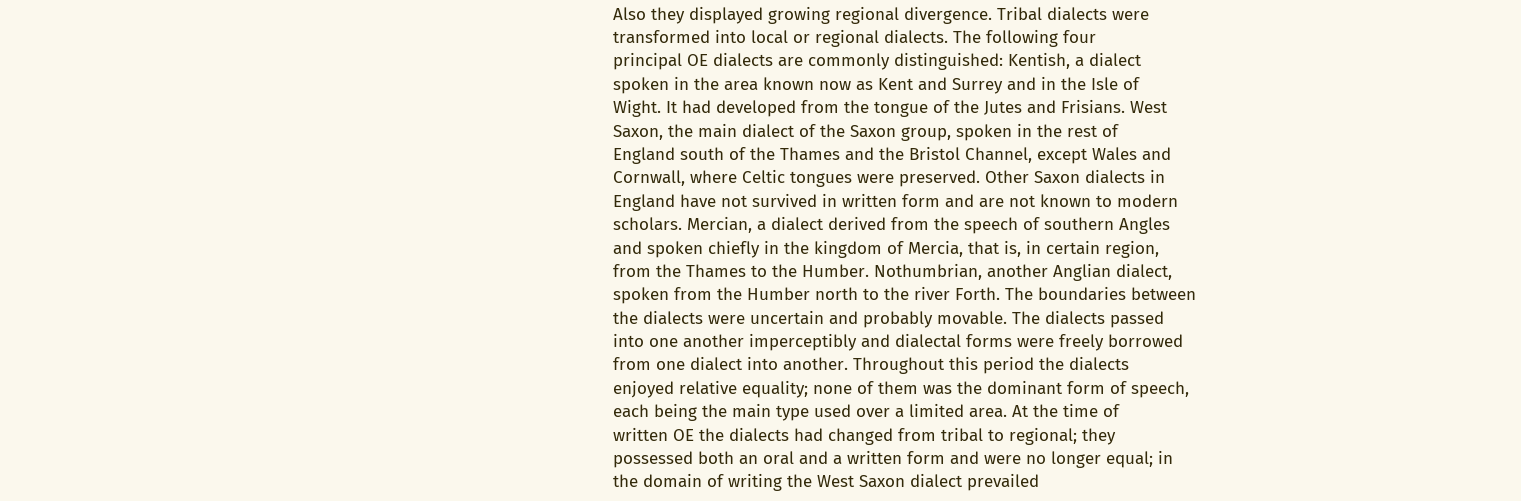Also they displayed growing regional divergence. Tribal dialects were
transformed into local or regional dialects. The following four
principal OE dialects are commonly distinguished: Kentish, a dialect
spoken in the area known now as Kent and Surrey and in the Isle of
Wight. It had developed from the tongue of the Jutes and Frisians. West
Saxon, the main dialect of the Saxon group, spoken in the rest of
England south of the Thames and the Bristol Channel, except Wales and
Cornwall, where Celtic tongues were preserved. Other Saxon dialects in
England have not survived in written form and are not known to modern
scholars. Mercian, a dialect derived from the speech of southern Angles
and spoken chiefly in the kingdom of Mercia, that is, in certain region,
from the Thames to the Humber. Nothumbrian, another Anglian dialect,
spoken from the Humber north to the river Forth. The boundaries between
the dialects were uncertain and probably movable. The dialects passed
into one another imperceptibly and dialectal forms were freely borrowed
from one dialect into another. Throughout this period the dialects
enjoyed relative equality; none of them was the dominant form of speech,
each being the main type used over a limited area. At the time of
written OE the dialects had changed from tribal to regional; they
possessed both an oral and a written form and were no longer equal; in
the domain of writing the West Saxon dialect prevailed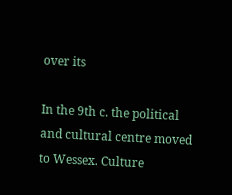over its

In the 9th c. the political and cultural centre moved to Wessex. Culture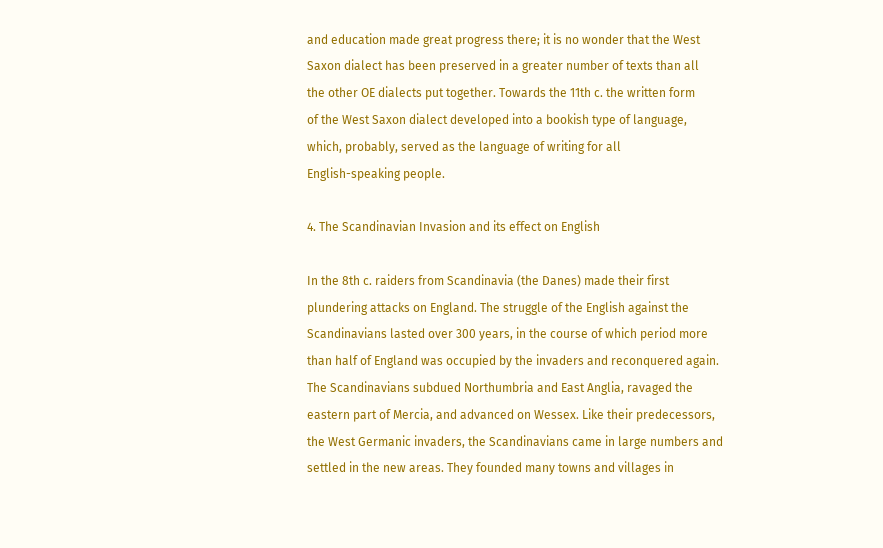and education made great progress there; it is no wonder that the West
Saxon dialect has been preserved in a greater number of texts than all
the other OE dialects put together. Towards the 11th c. the written form
of the West Saxon dialect developed into a bookish type of language,
which, probably, served as the language of writing for all
English-speaking people.

4. The Scandinavian Invasion and its effect on English

In the 8th c. raiders from Scandinavia (the Danes) made their first
plundering attacks on England. The struggle of the English against the
Scandinavians lasted over 300 years, in the course of which period more
than half of England was occupied by the invaders and reconquered again.
The Scandinavians subdued Northumbria and East Anglia, ravaged the
eastern part of Mercia, and advanced on Wessex. Like their predecessors,
the West Germanic invaders, the Scandinavians came in large numbers and
settled in the new areas. They founded many towns and villages in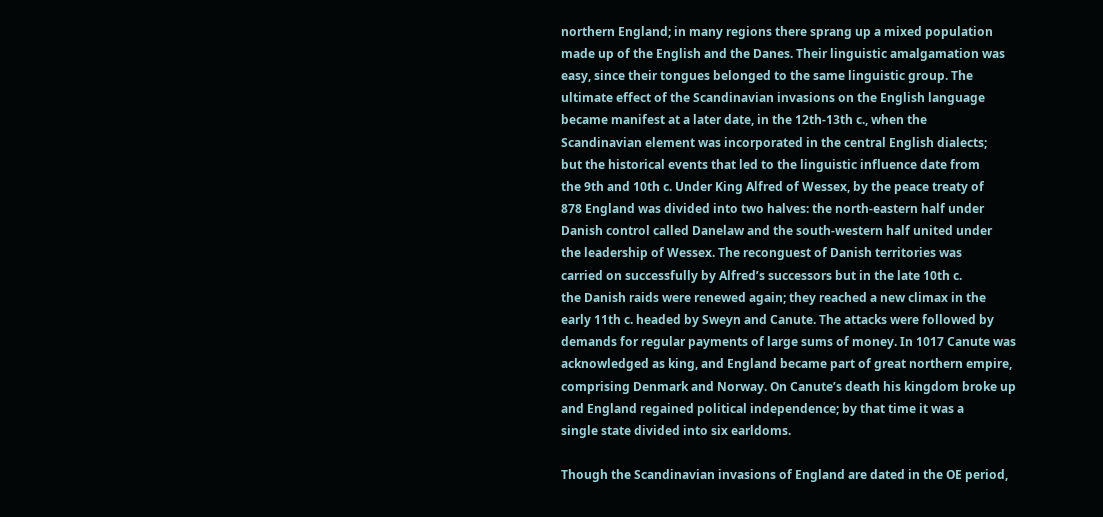northern England; in many regions there sprang up a mixed population
made up of the English and the Danes. Their linguistic amalgamation was
easy, since their tongues belonged to the same linguistic group. The
ultimate effect of the Scandinavian invasions on the English language
became manifest at a later date, in the 12th-13th c., when the
Scandinavian element was incorporated in the central English dialects;
but the historical events that led to the linguistic influence date from
the 9th and 10th c. Under King Alfred of Wessex, by the peace treaty of
878 England was divided into two halves: the north-eastern half under
Danish control called Danelaw and the south-western half united under
the leadership of Wessex. The reconguest of Danish territories was
carried on successfully by Alfred’s successors but in the late 10th c.
the Danish raids were renewed again; they reached a new climax in the
early 11th c. headed by Sweyn and Canute. The attacks were followed by
demands for regular payments of large sums of money. In 1017 Canute was
acknowledged as king, and England became part of great northern empire,
comprising Denmark and Norway. On Canute’s death his kingdom broke up
and England regained political independence; by that time it was a
single state divided into six earldoms.

Though the Scandinavian invasions of England are dated in the OE period,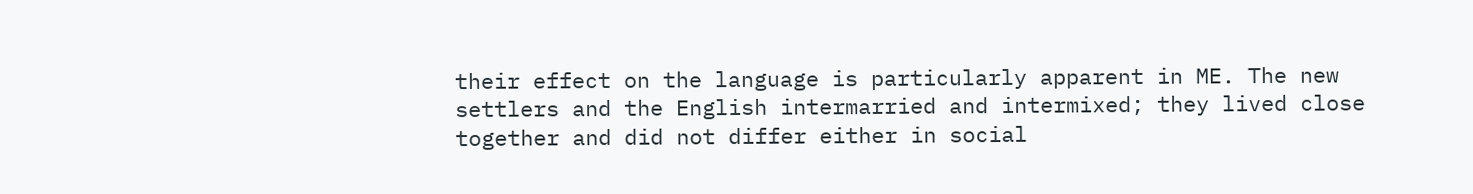their effect on the language is particularly apparent in ME. The new
settlers and the English intermarried and intermixed; they lived close
together and did not differ either in social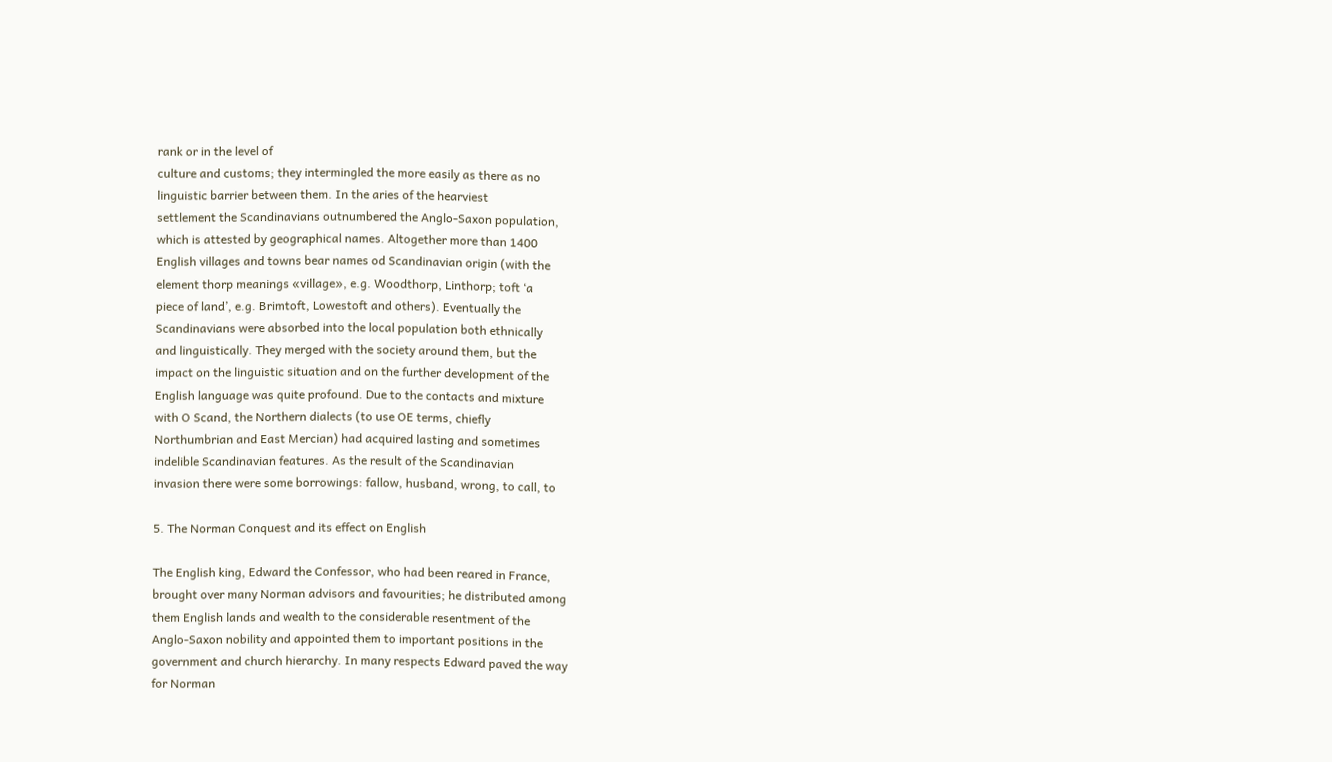rank or in the level of
culture and customs; they intermingled the more easily as there as no
linguistic barrier between them. In the aries of the hearviest
settlement the Scandinavians outnumbered the Anglo-Saxon population,
which is attested by geographical names. Altogether more than 1400
English villages and towns bear names od Scandinavian origin (with the
element thorp meanings «village», e.g. Woodthorp, Linthorp; toft ‘a
piece of land’, e.g. Brimtoft, Lowestoft and others). Eventually the
Scandinavians were absorbed into the local population both ethnically
and linguistically. They merged with the society around them, but the
impact on the linguistic situation and on the further development of the
English language was quite profound. Due to the contacts and mixture
with O Scand, the Northern dialects (to use OE terms, chiefly
Northumbrian and East Mercian) had acquired lasting and sometimes
indelible Scandinavian features. As the result of the Scandinavian
invasion there were some borrowings: fallow, husband, wrong, to call, to

5. The Norman Conquest and its effect on English

The English king, Edward the Confessor, who had been reared in France,
brought over many Norman advisors and favourities; he distributed among
them English lands and wealth to the considerable resentment of the
Anglo-Saxon nobility and appointed them to important positions in the
government and church hierarchy. In many respects Edward paved the way
for Norman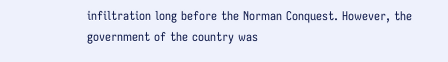infiltration long before the Norman Conquest. However, the
government of the country was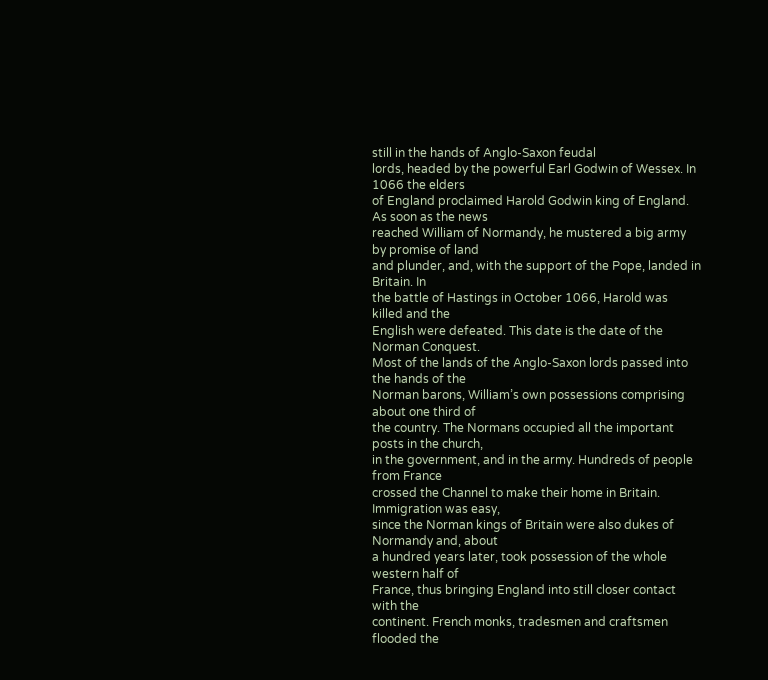still in the hands of Anglo-Saxon feudal
lords, headed by the powerful Earl Godwin of Wessex. In 1066 the elders
of England proclaimed Harold Godwin king of England. As soon as the news
reached William of Normandy, he mustered a big army by promise of land
and plunder, and, with the support of the Pope, landed in Britain. In
the battle of Hastings in October 1066, Harold was killed and the
English were defeated. This date is the date of the Norman Conquest.
Most of the lands of the Anglo-Saxon lords passed into the hands of the
Norman barons, William’s own possessions comprising about one third of
the country. The Normans occupied all the important posts in the church,
in the government, and in the army. Hundreds of people from France
crossed the Channel to make their home in Britain. Immigration was easy,
since the Norman kings of Britain were also dukes of Normandy and, about
a hundred years later, took possession of the whole western half of
France, thus bringing England into still closer contact with the
continent. French monks, tradesmen and craftsmen flooded the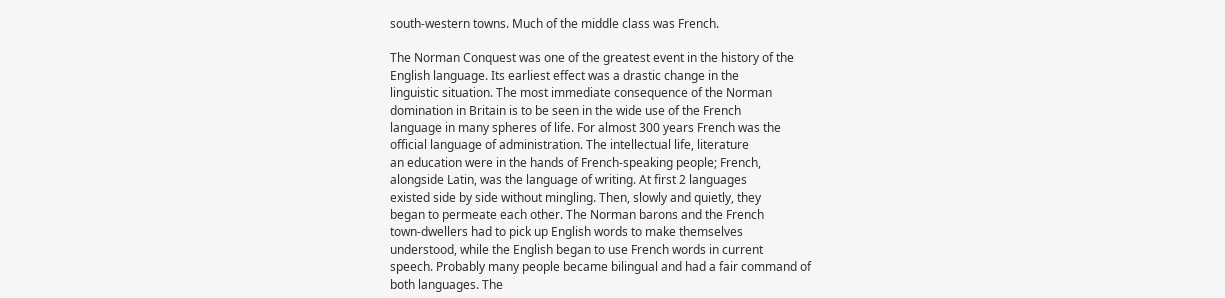south-western towns. Much of the middle class was French.

The Norman Conquest was one of the greatest event in the history of the
English language. Its earliest effect was a drastic change in the
linguistic situation. The most immediate consequence of the Norman
domination in Britain is to be seen in the wide use of the French
language in many spheres of life. For almost 300 years French was the
official language of administration. The intellectual life, literature
an education were in the hands of French-speaking people; French,
alongside Latin, was the language of writing. At first 2 languages
existed side by side without mingling. Then, slowly and quietly, they
began to permeate each other. The Norman barons and the French
town-dwellers had to pick up English words to make themselves
understood, while the English began to use French words in current
speech. Probably many people became bilingual and had a fair command of
both languages. The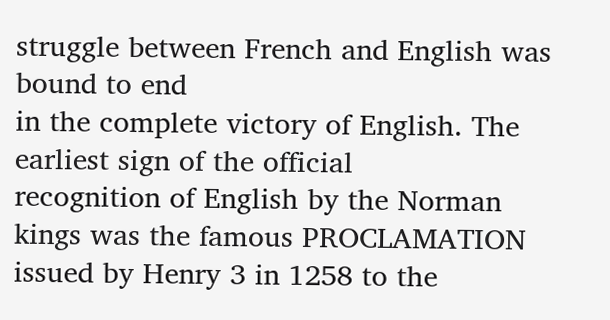struggle between French and English was bound to end
in the complete victory of English. The earliest sign of the official
recognition of English by the Norman kings was the famous PROCLAMATION
issued by Henry 3 in 1258 to the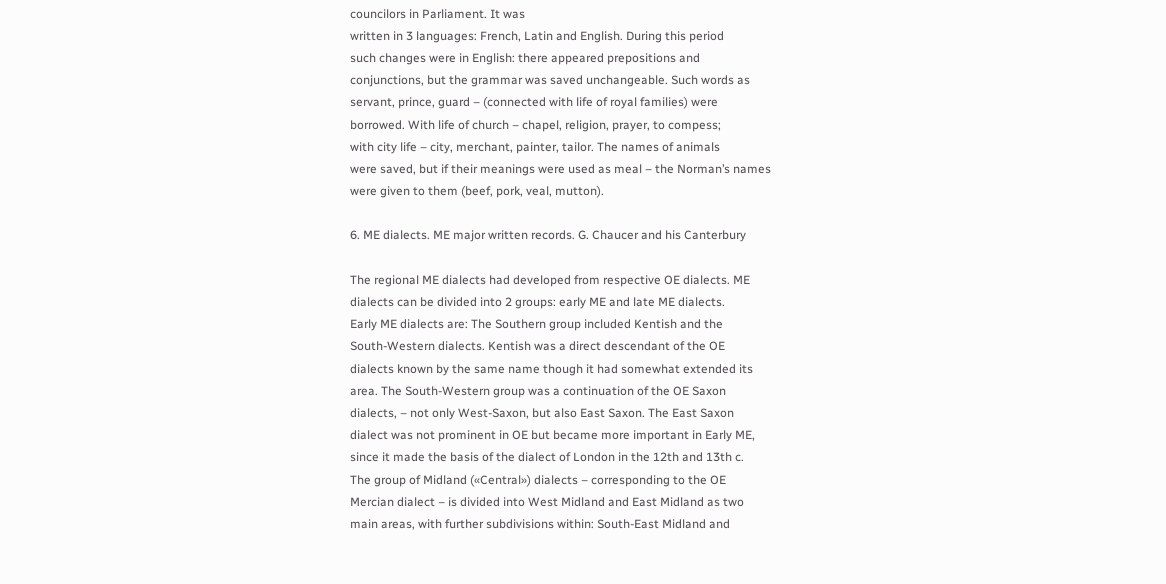councilors in Parliament. It was
written in 3 languages: French, Latin and English. During this period
such changes were in English: there appeared prepositions and
conjunctions, but the grammar was saved unchangeable. Such words as
servant, prince, guard – (connected with life of royal families) were
borrowed. With life of church – chapel, religion, prayer, to compess;
with city life – city, merchant, painter, tailor. The names of animals
were saved, but if their meanings were used as meal – the Norman’s names
were given to them (beef, pork, veal, mutton).

6. ME dialects. ME major written records. G. Chaucer and his Canterbury

The regional ME dialects had developed from respective OE dialects. ME
dialects can be divided into 2 groups: early ME and late ME dialects.
Early ME dialects are: The Southern group included Kentish and the
South-Western dialects. Kentish was a direct descendant of the OE
dialects known by the same name though it had somewhat extended its
area. The South-Western group was a continuation of the OE Saxon
dialects, – not only West-Saxon, but also East Saxon. The East Saxon
dialect was not prominent in OE but became more important in Early ME,
since it made the basis of the dialect of London in the 12th and 13th c.
The group of Midland («Central») dialects – corresponding to the OE
Mercian dialect – is divided into West Midland and East Midland as two
main areas, with further subdivisions within: South-East Midland and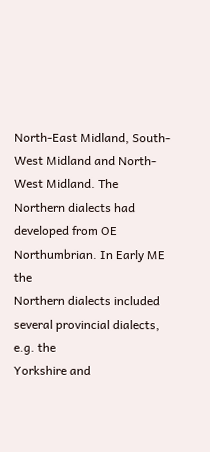North-East Midland, South-West Midland and North-West Midland. The
Northern dialects had developed from OE Northumbrian. In Early ME the
Northern dialects included several provincial dialects, e.g. the
Yorkshire and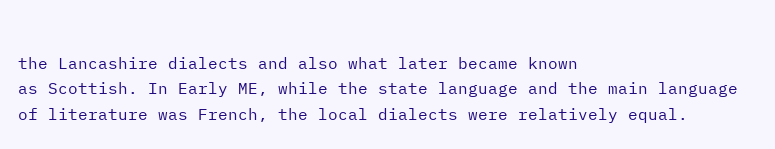the Lancashire dialects and also what later became known
as Scottish. In Early ME, while the state language and the main language
of literature was French, the local dialects were relatively equal.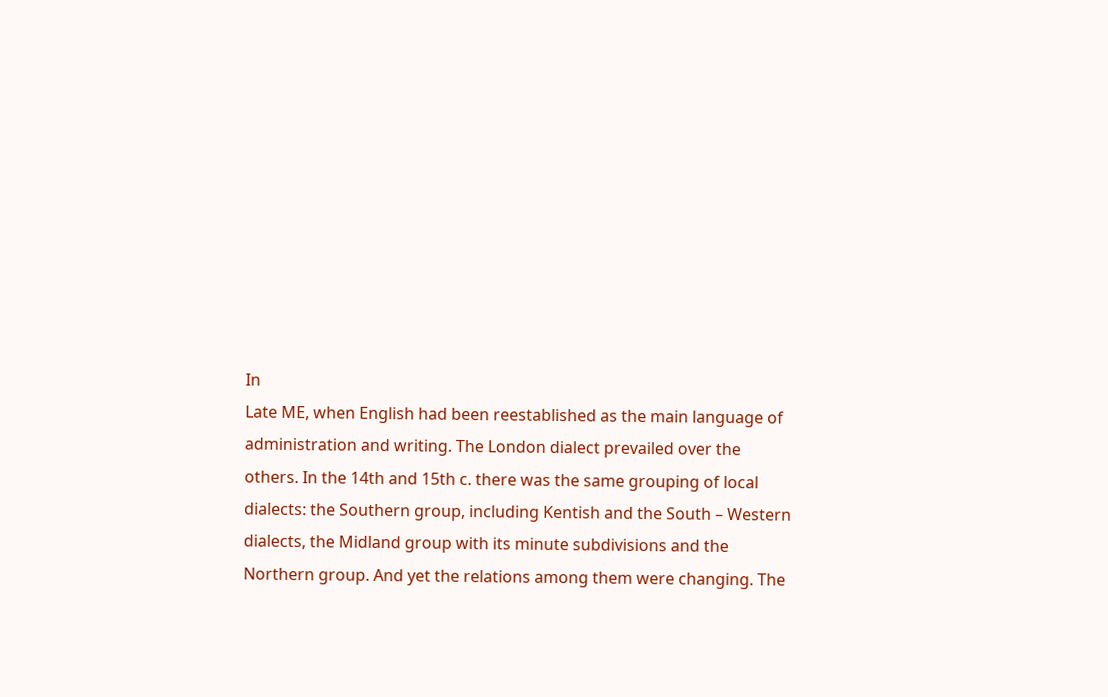In
Late ME, when English had been reestablished as the main language of
administration and writing. The London dialect prevailed over the
others. In the 14th and 15th c. there was the same grouping of local
dialects: the Southern group, including Kentish and the South – Western
dialects, the Midland group with its minute subdivisions and the
Northern group. And yet the relations among them were changing. The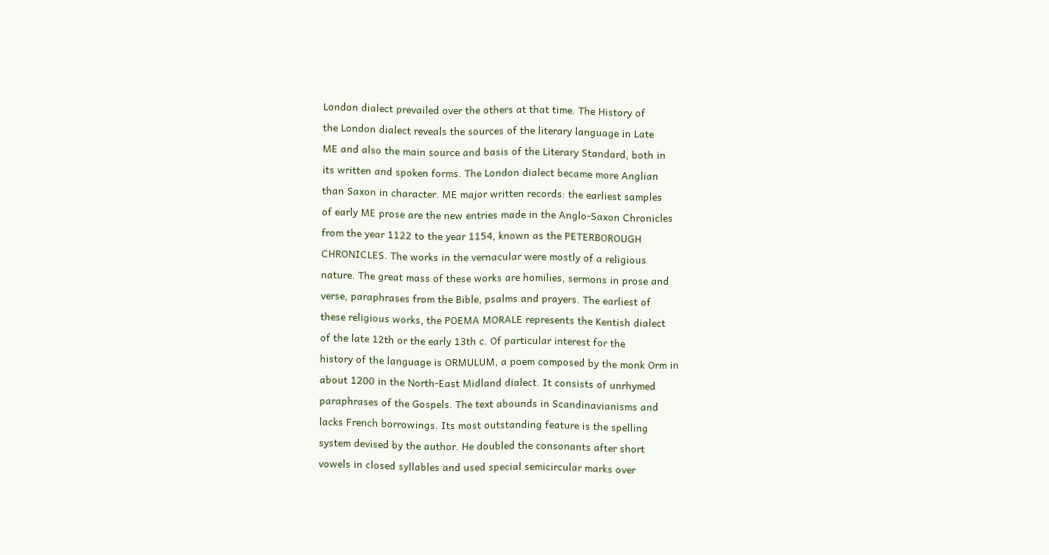London dialect prevailed over the others at that time. The History of
the London dialect reveals the sources of the literary language in Late
ME and also the main source and basis of the Literary Standard, both in
its written and spoken forms. The London dialect became more Anglian
than Saxon in character. ME major written records: the earliest samples
of early ME prose are the new entries made in the Anglo-Saxon Chronicles
from the year 1122 to the year 1154, known as the PETERBOROUGH
CHRONICLES. The works in the vernacular were mostly of a religious
nature. The great mass of these works are homilies, sermons in prose and
verse, paraphrases from the Bible, psalms and prayers. The earliest of
these religious works, the POEMA MORALE represents the Kentish dialect
of the late 12th or the early 13th c. Of particular interest for the
history of the language is ORMULUM, a poem composed by the monk Orm in
about 1200 in the North-East Midland dialect. It consists of unrhymed
paraphrases of the Gospels. The text abounds in Scandinavianisms and
lacks French borrowings. Its most outstanding feature is the spelling
system devised by the author. He doubled the consonants after short
vowels in closed syllables and used special semicircular marks over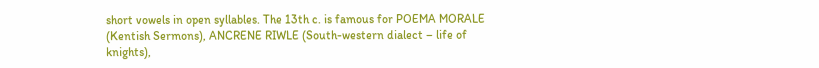short vowels in open syllables. The 13th c. is famous for POEMA MORALE
(Kentish Sermons), ANCRENE RIWLE (South-western dialect – life of
knights),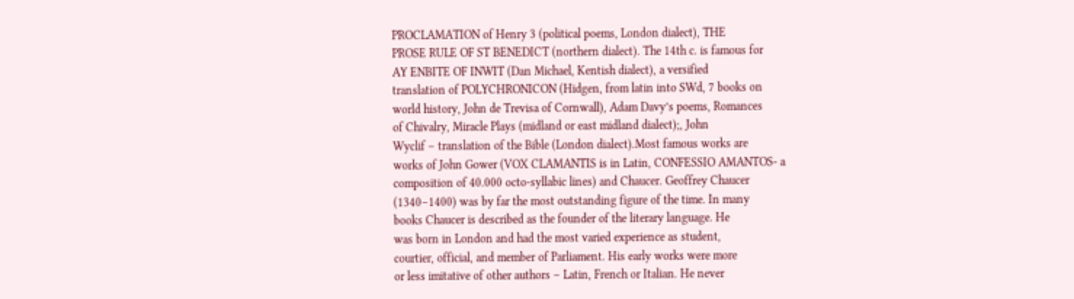PROCLAMATION of Henry 3 (political poems, London dialect), THE
PROSE RULE OF ST BENEDICT (northern dialect). The 14th c. is famous for
AY ENBITE OF INWIT (Dan Michael, Kentish dialect), a versified
translation of POLYCHRONICON (Hidgen, from latin into SWd, 7 books on
world history, John de Trevisa of Cornwall), Adam Davy’s poems, Romances
of Chivalry, Miracle Plays (midland or east midland dialect);, John
Wyclif – translation of the Bible (London dialect).Most famous works are
works of John Gower (VOX CLAMANTIS is in Latin, CONFESSIO AMANTOS- a
composition of 40.000 octo-syllabic lines) and Chaucer. Geoffrey Chaucer
(1340–1400) was by far the most outstanding figure of the time. In many
books Chaucer is described as the founder of the literary language. He
was born in London and had the most varied experience as student,
courtier, official, and member of Parliament. His early works were more
or less imitative of other authors – Latin, French or Italian. He never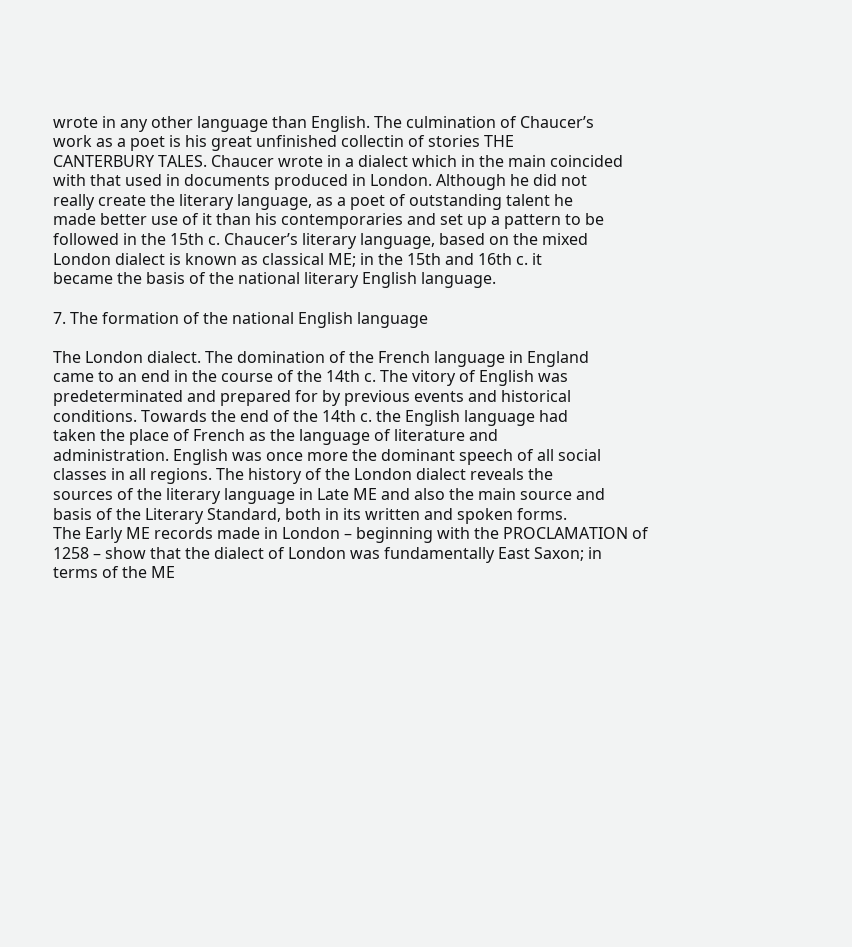wrote in any other language than English. The culmination of Chaucer’s
work as a poet is his great unfinished collectin of stories THE
CANTERBURY TALES. Chaucer wrote in a dialect which in the main coincided
with that used in documents produced in London. Although he did not
really create the literary language, as a poet of outstanding talent he
made better use of it than his contemporaries and set up a pattern to be
followed in the 15th c. Chaucer’s literary language, based on the mixed
London dialect is known as classical ME; in the 15th and 16th c. it
became the basis of the national literary English language.

7. The formation of the national English language

The London dialect. The domination of the French language in England
came to an end in the course of the 14th c. The vitory of English was
predeterminated and prepared for by previous events and historical
conditions. Towards the end of the 14th c. the English language had
taken the place of French as the language of literature and
administration. English was once more the dominant speech of all social
classes in all regions. The history of the London dialect reveals the
sources of the literary language in Late ME and also the main source and
basis of the Literary Standard, both in its written and spoken forms.
The Early ME records made in London – beginning with the PROCLAMATION of
1258 – show that the dialect of London was fundamentally East Saxon; in
terms of the ME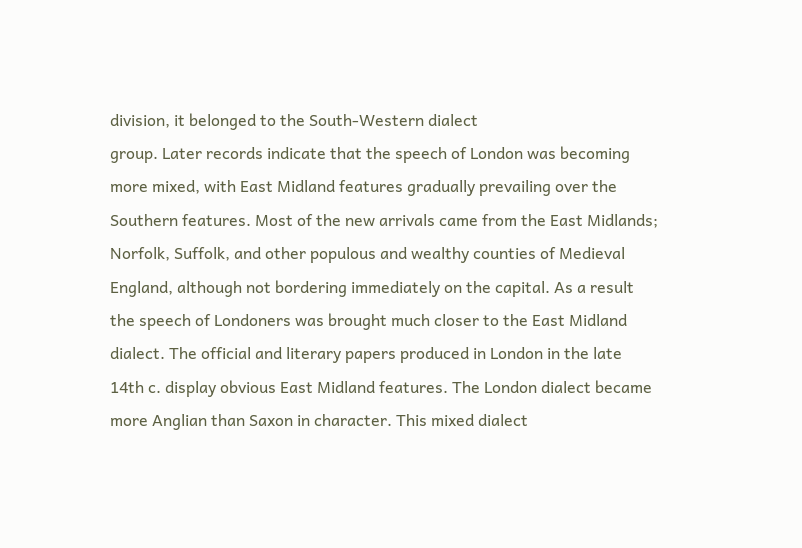division, it belonged to the South-Western dialect
group. Later records indicate that the speech of London was becoming
more mixed, with East Midland features gradually prevailing over the
Southern features. Most of the new arrivals came from the East Midlands;
Norfolk, Suffolk, and other populous and wealthy counties of Medieval
England, although not bordering immediately on the capital. As a result
the speech of Londoners was brought much closer to the East Midland
dialect. The official and literary papers produced in London in the late
14th c. display obvious East Midland features. The London dialect became
more Anglian than Saxon in character. This mixed dialect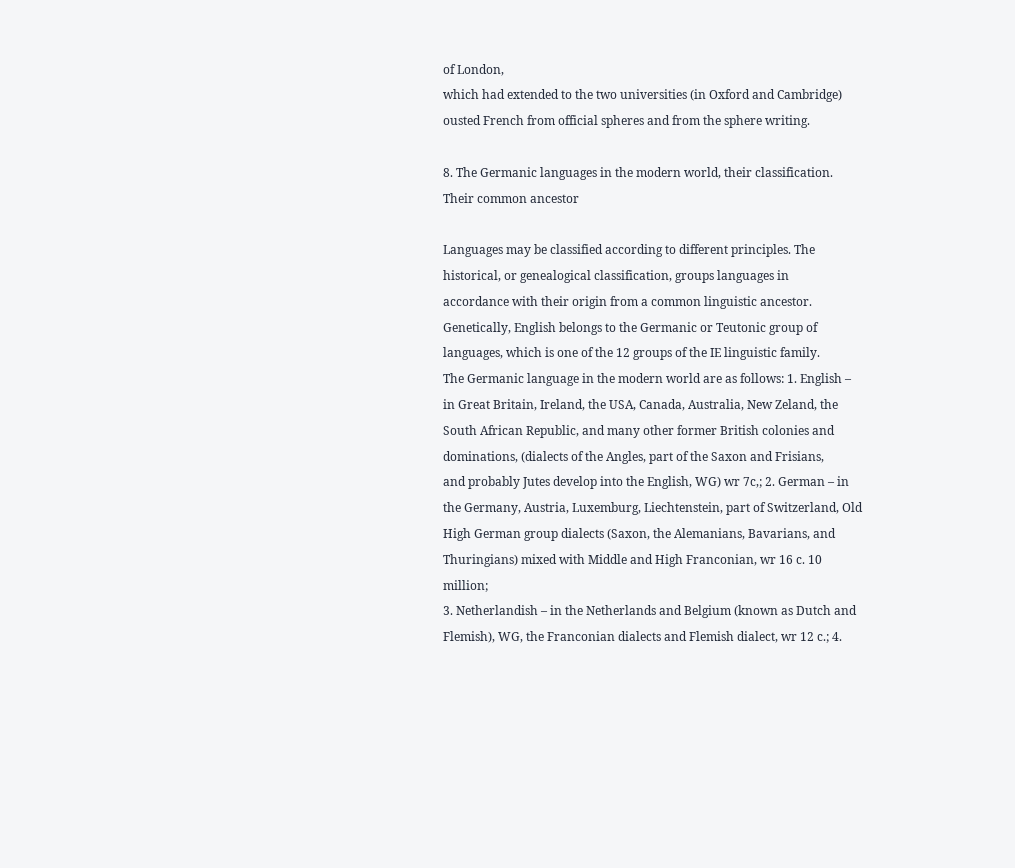of London,
which had extended to the two universities (in Oxford and Cambridge)
ousted French from official spheres and from the sphere writing.

8. The Germanic languages in the modern world, their classification.
Their common ancestor

Languages may be classified according to different principles. The
historical, or genealogical classification, groups languages in
accordance with their origin from a common linguistic ancestor.
Genetically, English belongs to the Germanic or Teutonic group of
languages, which is one of the 12 groups of the IE linguistic family.
The Germanic language in the modern world are as follows: 1. English –
in Great Britain, Ireland, the USA, Canada, Australia, New Zeland, the
South African Republic, and many other former British colonies and
dominations, (dialects of the Angles, part of the Saxon and Frisians,
and probably Jutes develop into the English, WG) wr 7c,; 2. German – in
the Germany, Austria, Luxemburg, Liechtenstein, part of Switzerland, Old
High German group dialects (Saxon, the Alemanians, Bavarians, and
Thuringians) mixed with Middle and High Franconian, wr 16 c. 10 million;
3. Netherlandish – in the Netherlands and Belgium (known as Dutch and
Flemish), WG, the Franconian dialects and Flemish dialect, wr 12 c.; 4.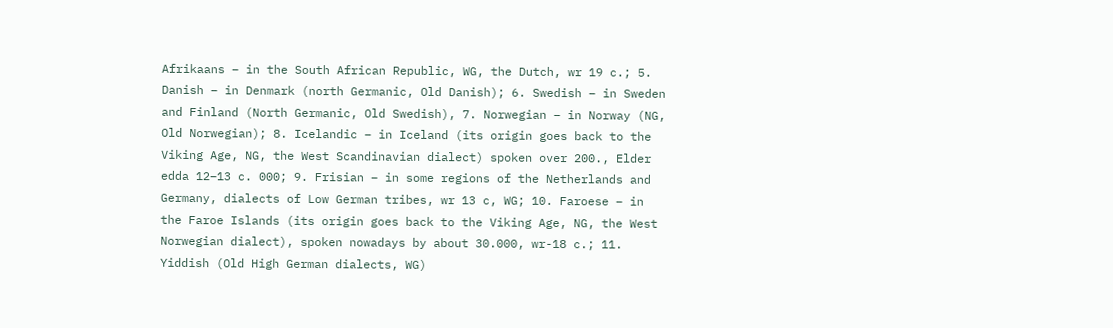Afrikaans – in the South African Republic, WG, the Dutch, wr 19 c.; 5.
Danish – in Denmark (north Germanic, Old Danish); 6. Swedish – in Sweden
and Finland (North Germanic, Old Swedish), 7. Norwegian – in Norway (NG,
Old Norwegian); 8. Icelandic – in Iceland (its origin goes back to the
Viking Age, NG, the West Scandinavian dialect) spoken over 200., Elder
edda 12–13 c. 000; 9. Frisian – in some regions of the Netherlands and
Germany, dialects of Low German tribes, wr 13 c, WG; 10. Faroese – in
the Faroe Islands (its origin goes back to the Viking Age, NG, the West
Norwegian dialect), spoken nowadays by about 30.000, wr-18 c.; 11.
Yiddish (Old High German dialects, WG)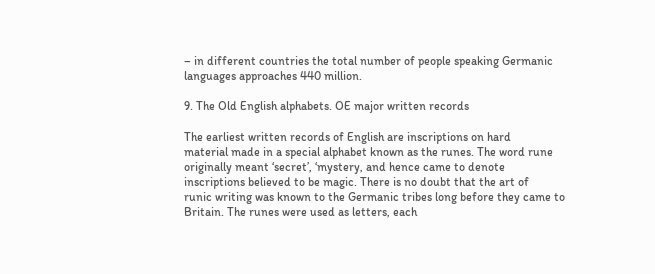– in different countries the total number of people speaking Germanic
languages approaches 440 million.

9. The Old English alphabets. OE major written records

The earliest written records of English are inscriptions on hard
material made in a special alphabet known as the runes. The word rune
originally meant ‘secret’, ‘mystery, and hence came to denote
inscriptions believed to be magic. There is no doubt that the art of
runic writing was known to the Germanic tribes long before they came to
Britain. The runes were used as letters, each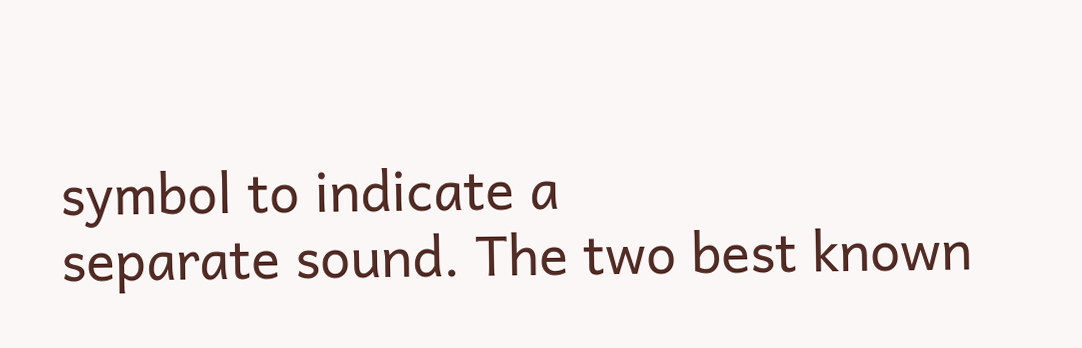symbol to indicate a
separate sound. The two best known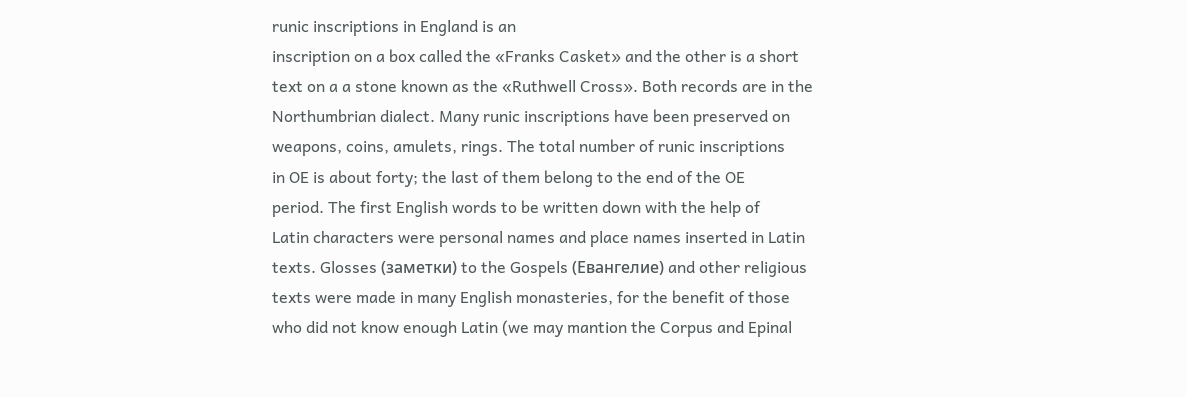runic inscriptions in England is an
inscription on a box called the «Franks Casket» and the other is a short
text on a a stone known as the «Ruthwell Cross». Both records are in the
Northumbrian dialect. Many runic inscriptions have been preserved on
weapons, coins, amulets, rings. The total number of runic inscriptions
in OE is about forty; the last of them belong to the end of the OE
period. The first English words to be written down with the help of
Latin characters were personal names and place names inserted in Latin
texts. Glosses (заметки) to the Gospels (Евангелие) and other religious
texts were made in many English monasteries, for the benefit of those
who did not know enough Latin (we may mantion the Corpus and Epinal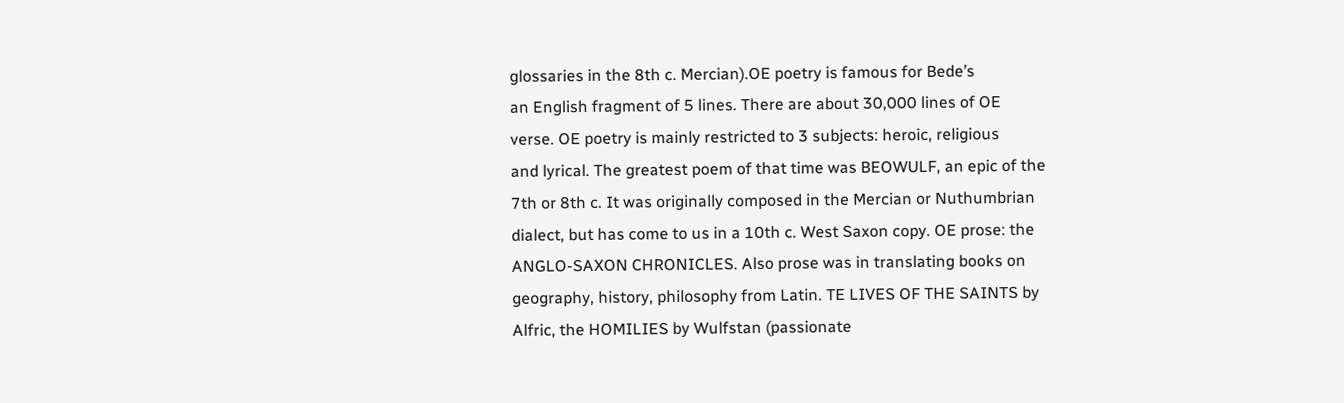glossaries in the 8th c. Mercian).OE poetry is famous for Bede’s
an English fragment of 5 lines. There are about 30,000 lines of OE
verse. OE poetry is mainly restricted to 3 subjects: heroic, religious
and lyrical. The greatest poem of that time was BEOWULF, an epic of the
7th or 8th c. It was originally composed in the Mercian or Nuthumbrian
dialect, but has come to us in a 10th c. West Saxon copy. OE prose: the
ANGLO-SAXON CHRONICLES. Also prose was in translating books on
geography, history, philosophy from Latin. TE LIVES OF THE SAINTS by
Alfric, the HOMILIES by Wulfstan (passionate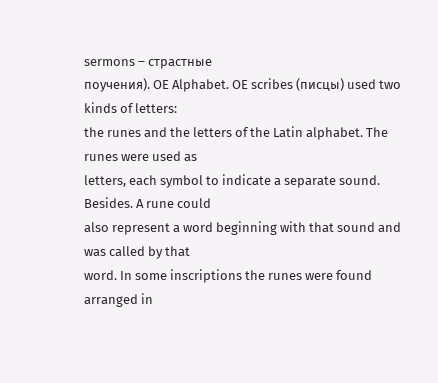sermons – страстные
поучения). OE Alphabet. OE scribes (писцы) used two kinds of letters:
the runes and the letters of the Latin alphabet. The runes were used as
letters, each symbol to indicate a separate sound. Besides. A rune could
also represent a word beginning with that sound and was called by that
word. In some inscriptions the runes were found arranged in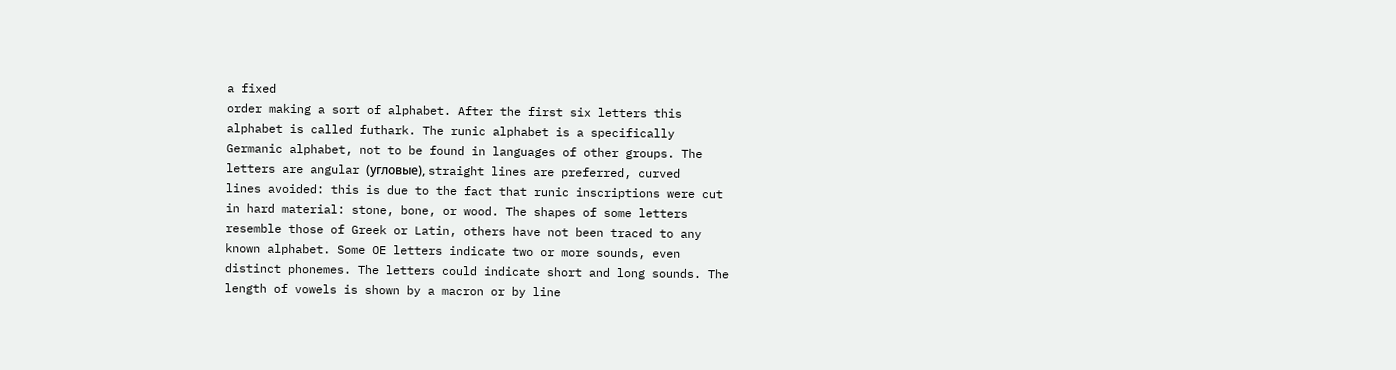a fixed
order making a sort of alphabet. After the first six letters this
alphabet is called futhark. The runic alphabet is a specifically
Germanic alphabet, not to be found in languages of other groups. The
letters are angular (угловые), straight lines are preferred, curved
lines avoided: this is due to the fact that runic inscriptions were cut
in hard material: stone, bone, or wood. The shapes of some letters
resemble those of Greek or Latin, others have not been traced to any
known alphabet. Some OE letters indicate two or more sounds, even
distinct phonemes. The letters could indicate short and long sounds. The
length of vowels is shown by a macron or by line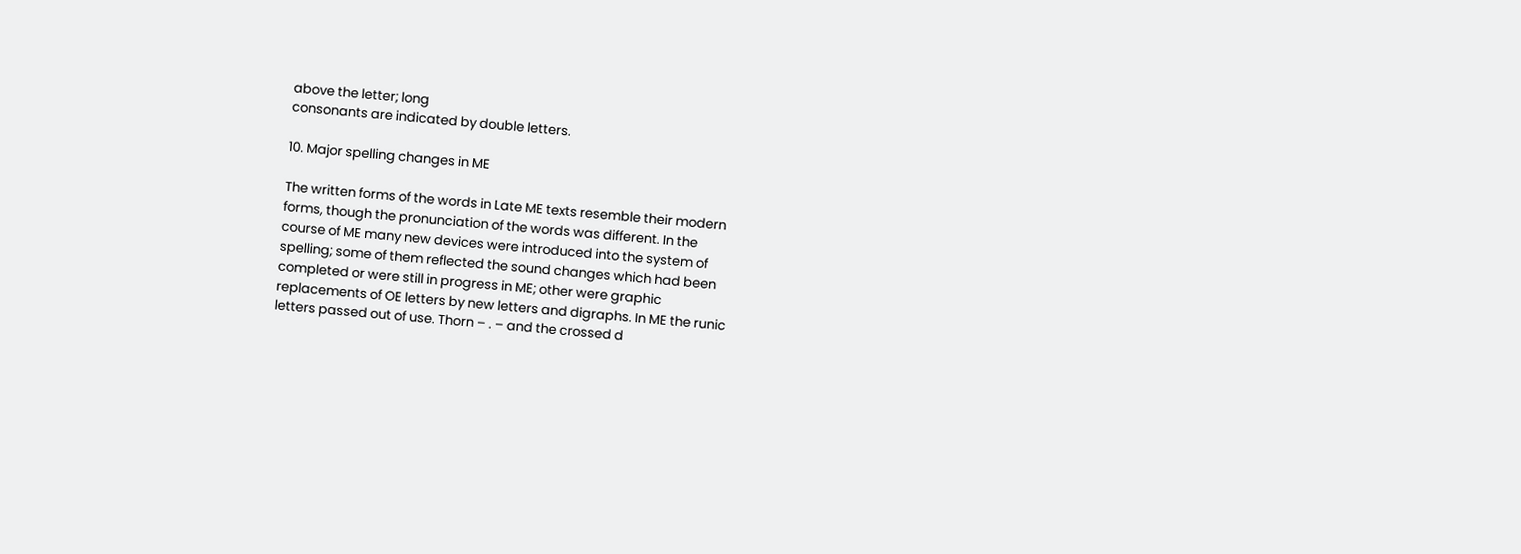above the letter; long
consonants are indicated by double letters.

10. Major spelling changes in ME

The written forms of the words in Late ME texts resemble their modern
forms, though the pronunciation of the words was different. In the
course of ME many new devices were introduced into the system of
spelling; some of them reflected the sound changes which had been
completed or were still in progress in ME; other were graphic
replacements of OE letters by new letters and digraphs. In ME the runic
letters passed out of use. Thorn – . – and the crossed d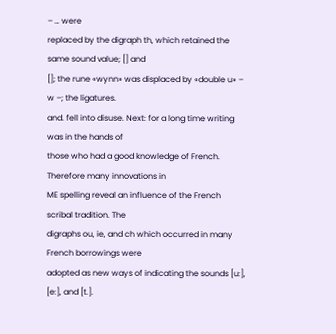– … were
replaced by the digraph th, which retained the same sound value; [] and
[]; the rune «wynn» was displaced by «double u» – w –; the ligatures.
and. fell into disuse. Next: for a long time writing was in the hands of
those who had a good knowledge of French. Therefore many innovations in
ME spelling reveal an influence of the French scribal tradition. The
digraphs ou, ie, and ch which occurred in many French borrowings were
adopted as new ways of indicating the sounds [u:], [e:], and [t.].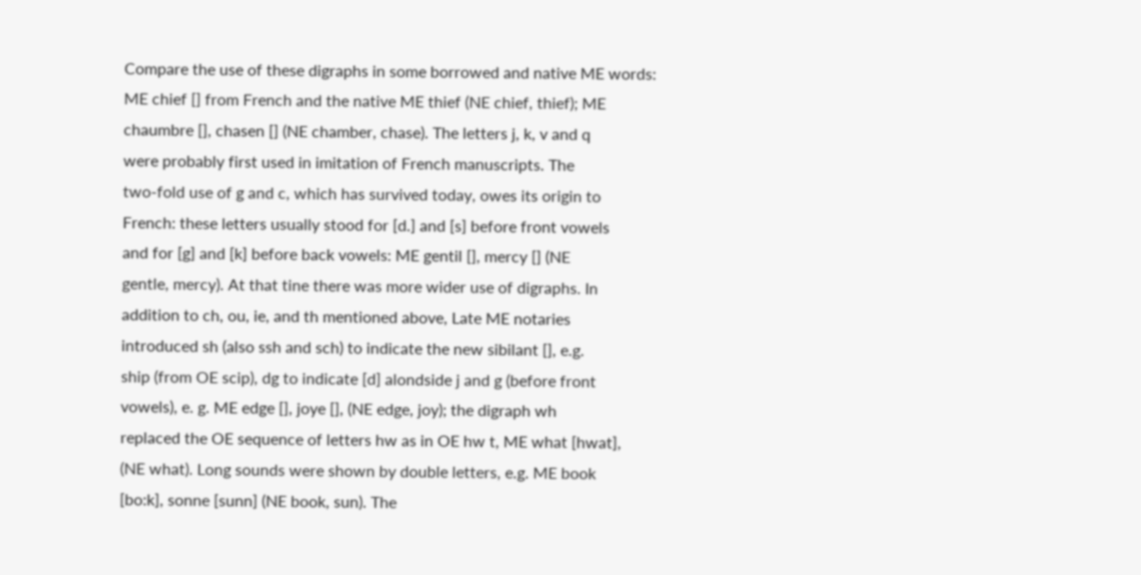Compare the use of these digraphs in some borrowed and native ME words:
ME chief [] from French and the native ME thief (NE chief, thief); ME
chaumbre [], chasen [] (NE chamber, chase). The letters j, k, v and q
were probably first used in imitation of French manuscripts. The
two-fold use of g and c, which has survived today, owes its origin to
French: these letters usually stood for [d.] and [s] before front vowels
and for [g] and [k] before back vowels: ME gentil [], mercy [] (NE
gentle, mercy). At that tine there was more wider use of digraphs. In
addition to ch, ou, ie, and th mentioned above, Late ME notaries
introduced sh (also ssh and sch) to indicate the new sibilant [], e.g.
ship (from OE scip), dg to indicate [d] alondside j and g (before front
vowels), e. g. ME edge [], joye [], (NE edge, joy); the digraph wh
replaced the OE sequence of letters hw as in OE hw t, ME what [hwat],
(NE what). Long sounds were shown by double letters, e.g. ME book
[bo:k], sonne [sunn] (NE book, sun). The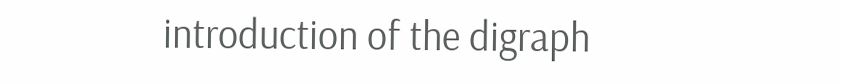introduction of the digraph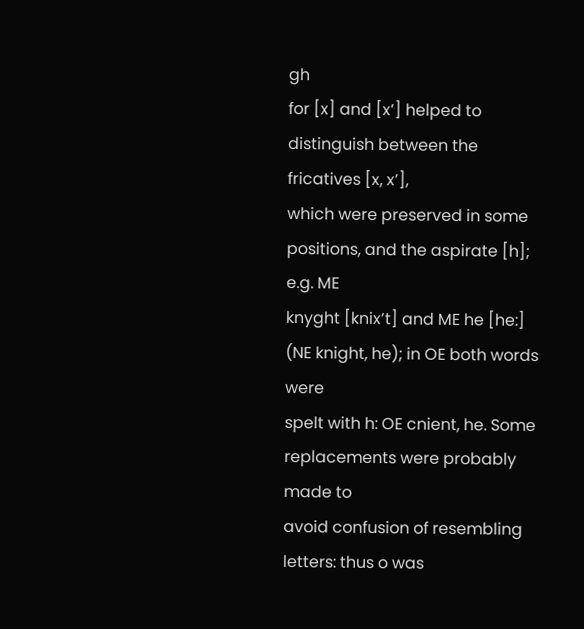gh
for [x] and [x’] helped to distinguish between the fricatives [x, x’],
which were preserved in some positions, and the aspirate [h]; e.g. ME
knyght [knix’t] and ME he [he:] (NE knight, he); in OE both words were
spelt with h: OE cnient, he. Some replacements were probably made to
avoid confusion of resembling letters: thus o was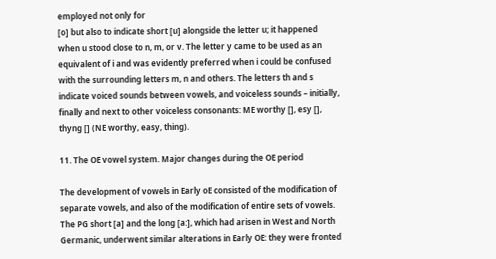employed not only for
[o] but also to indicate short [u] alongside the letter u; it happened
when u stood close to n, m, or v. The letter y came to be used as an
equivalent of i and was evidently preferred when i could be confused
with the surrounding letters m, n and others. The letters th and s
indicate voiced sounds between vowels, and voiceless sounds – initially,
finally and next to other voiceless consonants: ME worthy [], esy [],
thyng [] (NE worthy, easy, thing).

11. The OE vowel system. Major changes during the OE period

The development of vowels in Early oE consisted of the modification of
separate vowels, and also of the modification of entire sets of vowels.
The PG short [a] and the long [a:], which had arisen in West and North
Germanic, underwent similar alterations in Early OE: they were fronted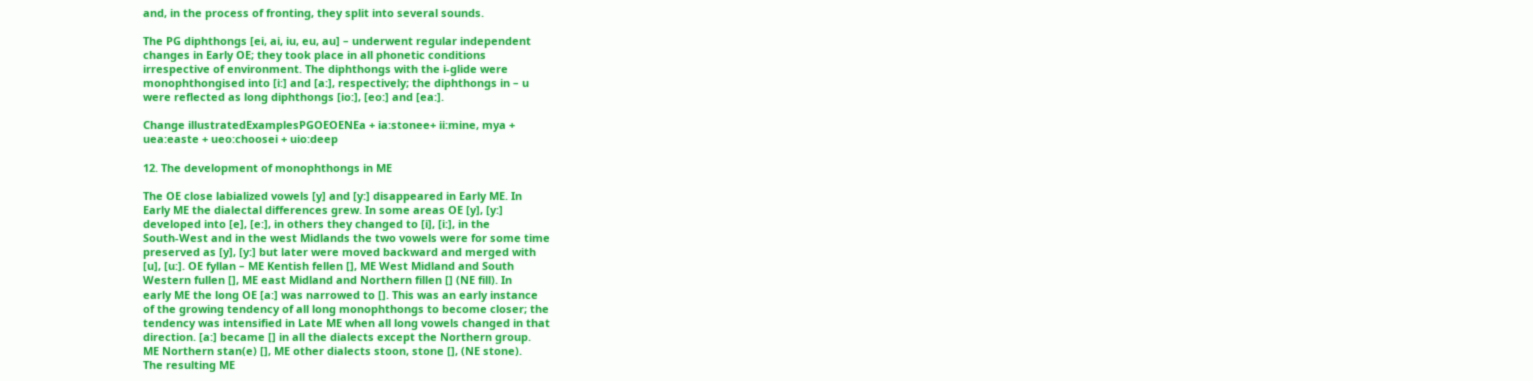and, in the process of fronting, they split into several sounds.

The PG diphthongs [ei, ai, iu, eu, au] – underwent regular independent
changes in Early OE; they took place in all phonetic conditions
irrespective of environment. The diphthongs with the i-glide were
monophthongised into [i:] and [a:], respectively; the diphthongs in – u
were reflected as long diphthongs [io:], [eo:] and [ea:].

Change illustratedExamplesPGOEOENEa + ia:stonee+ ii:mine, mya +
uea:easte + ueo:choosei + uio:deep

12. The development of monophthongs in ME

The OE close labialized vowels [y] and [y:] disappeared in Early ME. In
Early ME the dialectal differences grew. In some areas OE [y], [y:]
developed into [e], [e:], in others they changed to [i], [i:], in the
South-West and in the west Midlands the two vowels were for some time
preserved as [y], [y:] but later were moved backward and merged with
[u], [u:]. OE fyllan – ME Kentish fellen [], ME West Midland and South
Western fullen [], ME east Midland and Northern fillen [] (NE fill). In
early ME the long OE [a:] was narrowed to []. This was an early instance
of the growing tendency of all long monophthongs to become closer; the
tendency was intensified in Late ME when all long vowels changed in that
direction. [a:] became [] in all the dialects except the Northern group.
ME Northern stan(e) [], ME other dialects stoon, stone [], (NE stone).
The resulting ME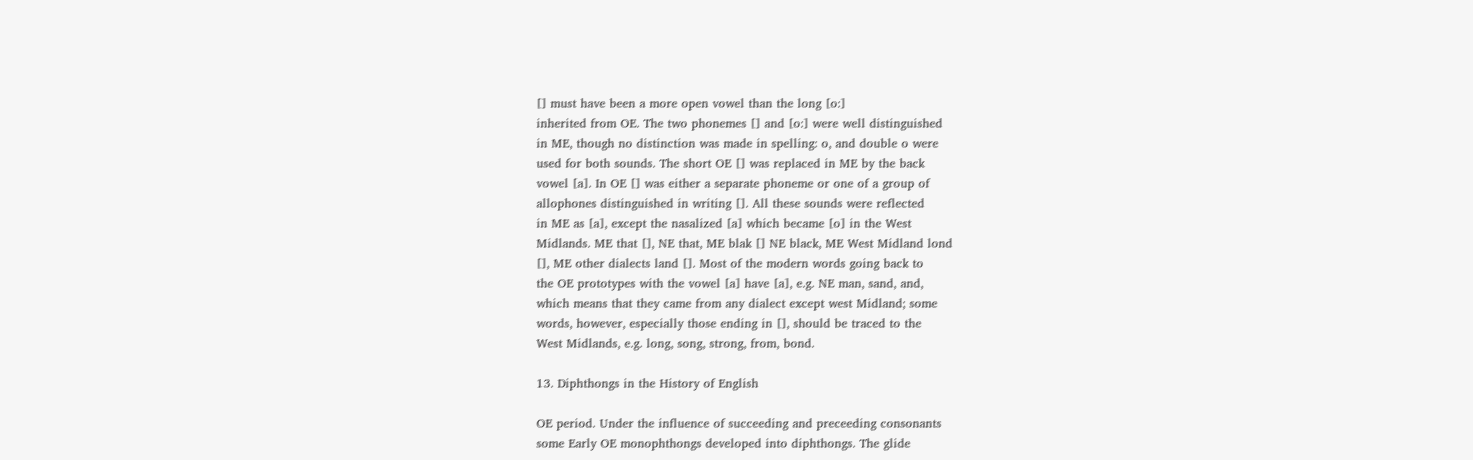[] must have been a more open vowel than the long [o:]
inherited from OE. The two phonemes [] and [o:] were well distinguished
in ME, though no distinction was made in spelling: o, and double o were
used for both sounds. The short OE [] was replaced in ME by the back
vowel [a]. In OE [] was either a separate phoneme or one of a group of
allophones distinguished in writing []. All these sounds were reflected
in ME as [a], except the nasalized [a] which became [o] in the West
Midlands. ME that [], NE that, ME blak [] NE black, ME West Midland lond
[], ME other dialects land []. Most of the modern words going back to
the OE prototypes with the vowel [a] have [a], e.g. NE man, sand, and,
which means that they came from any dialect except west Midland; some
words, however, especially those ending in [], should be traced to the
West Midlands, e.g. long, song, strong, from, bond.

13. Diphthongs in the History of English

OE period. Under the influence of succeeding and preceeding consonants
some Early OE monophthongs developed into diphthongs. The glide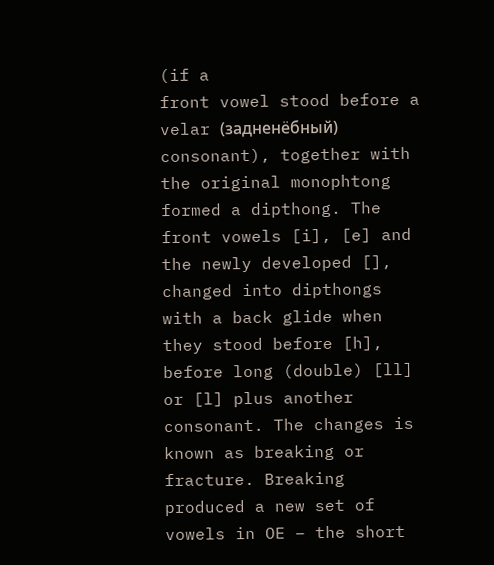(if a
front vowel stood before a velar (задненёбный) consonant), together with
the original monophtong formed a dipthong. The front vowels [i], [e] and
the newly developed [], changed into dipthongs with a back glide when
they stood before [h], before long (double) [ll] or [l] plus another
consonant. The changes is known as breaking or fracture. Breaking
produced a new set of vowels in OE – the short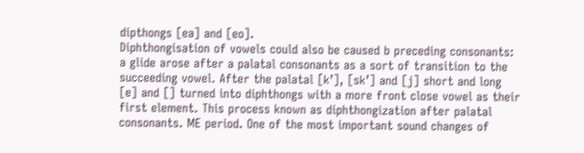dipthongs [ea] and [eo].
Diphthongisation of vowels could also be caused b preceding consonants:
a glide arose after a palatal consonants as a sort of transition to the
succeeding vowel. After the palatal [k’], [sk’] and [j] short and long
[e] and [] turned into diphthongs with a more front close vowel as their
first element. This process known as diphthongization after palatal
consonants. ME period. One of the most important sound changes of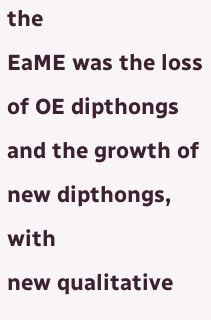the
EaME was the loss of OE dipthongs and the growth of new dipthongs, with
new qualitative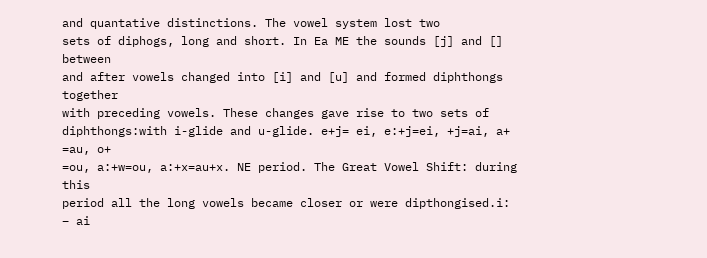and quantative distinctions. The vowel system lost two
sets of diphogs, long and short. In Ea ME the sounds [j] and [] between
and after vowels changed into [i] and [u] and formed diphthongs together
with preceding vowels. These changes gave rise to two sets of
diphthongs:with i-glide and u-glide. e+j= ei, e:+j=ei, +j=ai, a+ =au, o+
=ou, a:+w=ou, a:+x=au+x. NE period. The Great Vowel Shift: during this
period all the long vowels became closer or were dipthongised.i: – ai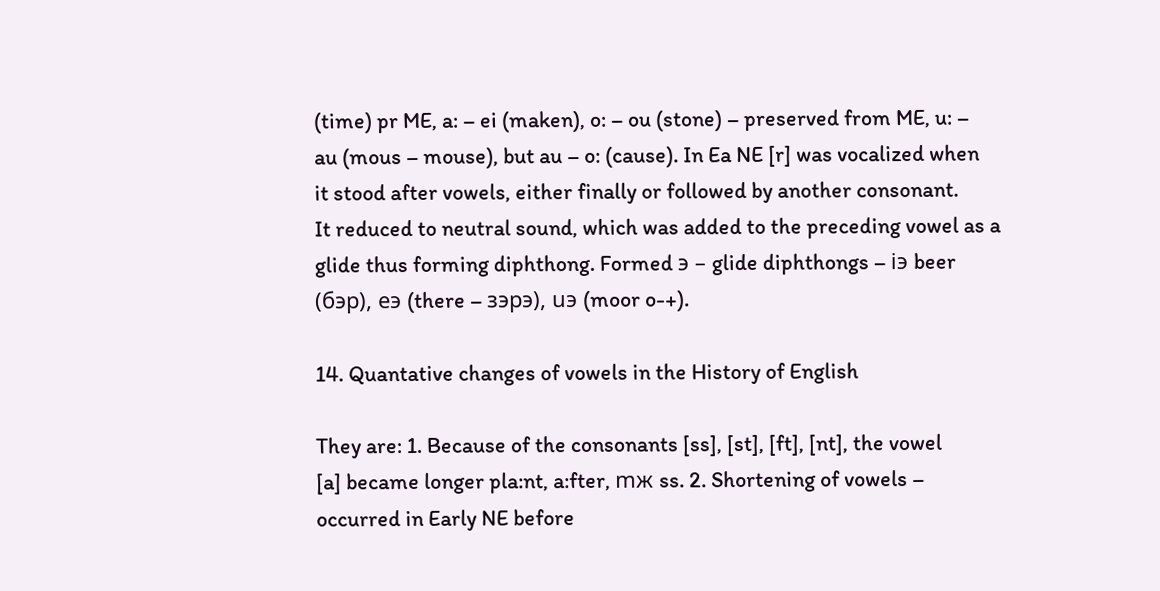(time) pr ME, a: – ei (maken), o: – ou (stone) – preserved from ME, u: –
au (mous – mouse), but au – o: (cause). In Ea NE [r] was vocalized when
it stood after vowels, either finally or followed by another consonant.
It reduced to neutral sound, which was added to the preceding vowel as a
glide thus forming diphthong. Formed э – glide diphthongs – iэ beer
(бэр), eэ (there – зэрэ), uэ (moor o-+).

14. Quantative changes of vowels in the History of English

They are: 1. Because of the consonants [ss], [st], [ft], [nt], the vowel
[a] became longer pla:nt, a:fter, mж ss. 2. Shortening of vowels –
occurred in Early NE before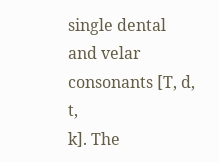single dental and velar consonants [T, d, t,
k]. The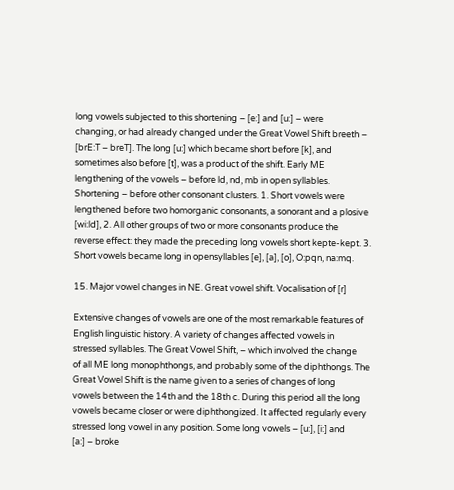long vowels subjected to this shortening – [e:] and [u:] – were
changing, or had already changed under the Great Vowel Shift breeth –
[brE:T – breT]. The long [u:] which became short before [k], and
sometimes also before [t], was a product of the shift. Early ME
lengthening of the vowels – before ld, nd, mb in open syllables.
Shortening – before other consonant clusters. 1. Short vowels were
lengthened before two homorganic consonants, a sonorant and a plosive
[wi:ld], 2. All other groups of two or more consonants produce the
reverse effect: they made the preceding long vowels short kepte-kept. 3.
Short vowels became long in opensyllables [e], [a], [o], O:pqn, na:mq.

15. Major vowel changes in NE. Great vowel shift. Vocalisation of [r]

Extensive changes of vowels are one of the most remarkable features of
English linguistic history. A variety of changes affected vowels in
stressed syllables. The Great Vowel Shift, – which involved the change
of all ME long monophthongs, and probably some of the diphthongs. The
Great Vowel Shift is the name given to a series of changes of long
vowels between the 14th and the 18th c. During this period all the long
vowels became closer or were diphthongized. It affected regularly every
stressed long vowel in any position. Some long vowels – [u:], [i:] and
[a:] – broke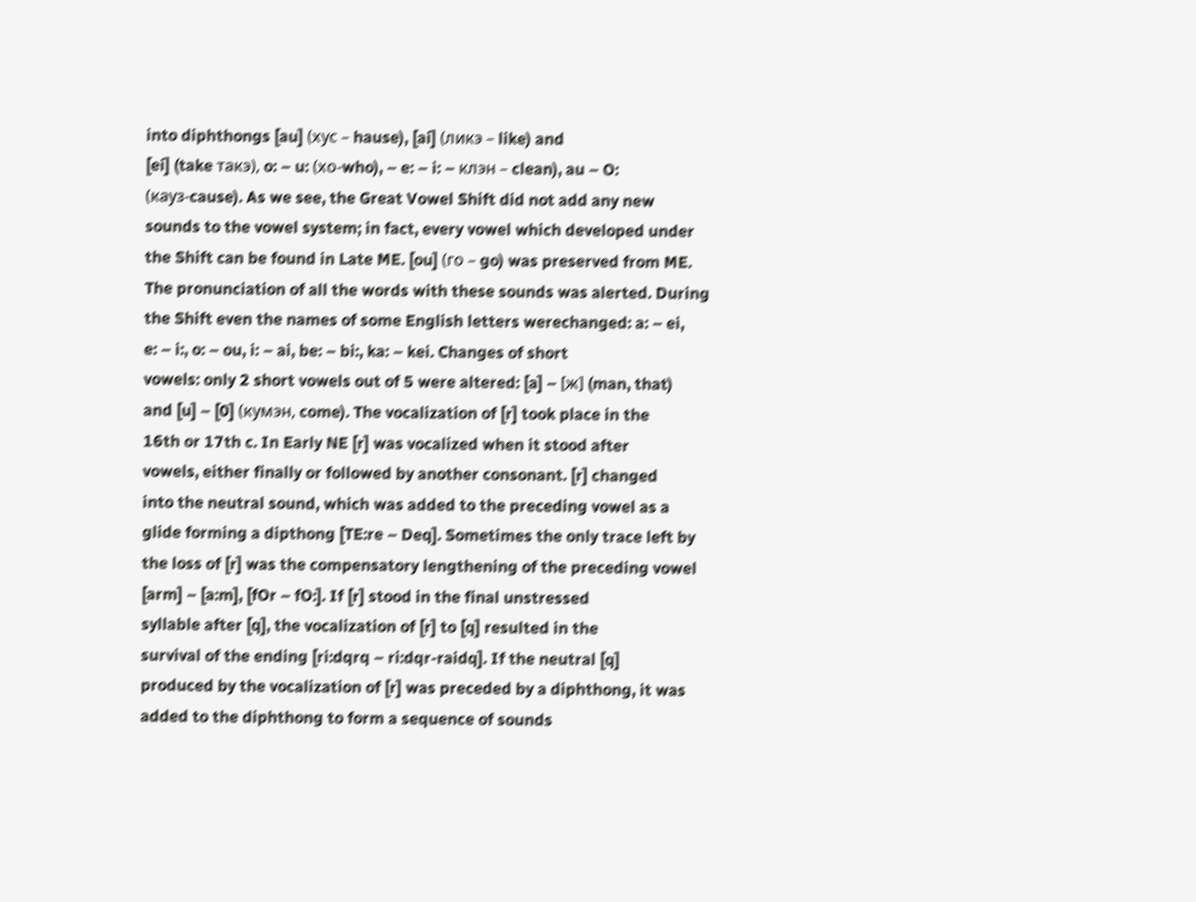into diphthongs [au] (хус – hause), [ai] (ликэ – like) and
[ei] (take такэ), o: – u: (хо-who), – e: – i: – клэн – clean), au – O:
(кауз-cause). As we see, the Great Vowel Shift did not add any new
sounds to the vowel system; in fact, every vowel which developed under
the Shift can be found in Late ME. [ou] (го – go) was preserved from ME.
The pronunciation of all the words with these sounds was alerted. During
the Shift even the names of some English letters werechanged: a: – ei,
e: – i:, o: – ou, i: – ai, be: – bi:, ka: – kei. Changes of short
vowels: only 2 short vowels out of 5 were altered: [a] – [ж] (man, that)
and [u] – [0] (кумэн, come). The vocalization of [r] took place in the
16th or 17th c. In Early NE [r] was vocalized when it stood after
vowels, either finally or followed by another consonant. [r] changed
into the neutral sound, which was added to the preceding vowel as a
glide forming a dipthong [TE:re – Deq]. Sometimes the only trace left by
the loss of [r] was the compensatory lengthening of the preceding vowel
[arm] – [a:m], [fOr – fO:]. If [r] stood in the final unstressed
syllable after [q], the vocalization of [r] to [q] resulted in the
survival of the ending [ri:dqrq – ri:dqr-raidq]. If the neutral [q]
produced by the vocalization of [r] was preceded by a diphthong, it was
added to the diphthong to form a sequence of sounds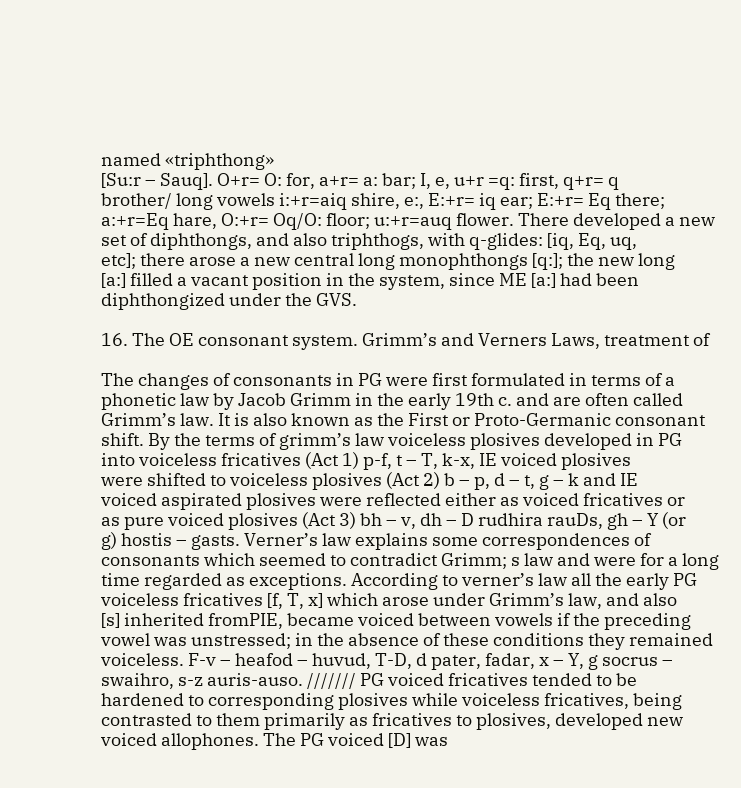named «triphthong»
[Su:r – Sauq]. O+r= O: for, a+r= a: bar; I, e, u+r =q: first, q+r= q
brother/ long vowels i:+r=aiq shire, e:, E:+r= iq ear; E:+r= Eq there;
a:+r=Eq hare, O:+r= Oq/O: floor; u:+r=auq flower. There developed a new
set of diphthongs, and also triphthogs, with q-glides: [iq, Eq, uq,
etc]; there arose a new central long monophthongs [q:]; the new long
[a:] filled a vacant position in the system, since ME [a:] had been
diphthongized under the GVS.

16. The OE consonant system. Grimm’s and Verners Laws, treatment of

The changes of consonants in PG were first formulated in terms of a
phonetic law by Jacob Grimm in the early 19th c. and are often called
Grimm’s law. It is also known as the First or Proto-Germanic consonant
shift. By the terms of grimm’s law voiceless plosives developed in PG
into voiceless fricatives (Act 1) p-f, t – T, k-x, IE voiced plosives
were shifted to voiceless plosives (Act 2) b – p, d – t, g – k and IE
voiced aspirated plosives were reflected either as voiced fricatives or
as pure voiced plosives (Act 3) bh – v, dh – D rudhira rauDs, gh – Y (or
g) hostis – gasts. Verner’s law explains some correspondences of
consonants which seemed to contradict Grimm; s law and were for a long
time regarded as exceptions. According to verner’s law all the early PG
voiceless fricatives [f, T, x] which arose under Grimm’s law, and also
[s] inherited fromPIE, became voiced between vowels if the preceding
vowel was unstressed; in the absence of these conditions they remained
voiceless. F-v – heafod – huvud, T-D, d pater, fadar, x – Y, g socrus –
swaihro, s-z auris-auso. /////// PG voiced fricatives tended to be
hardened to corresponding plosives while voiceless fricatives, being
contrasted to them primarily as fricatives to plosives, developed new
voiced allophones. The PG voiced [D] was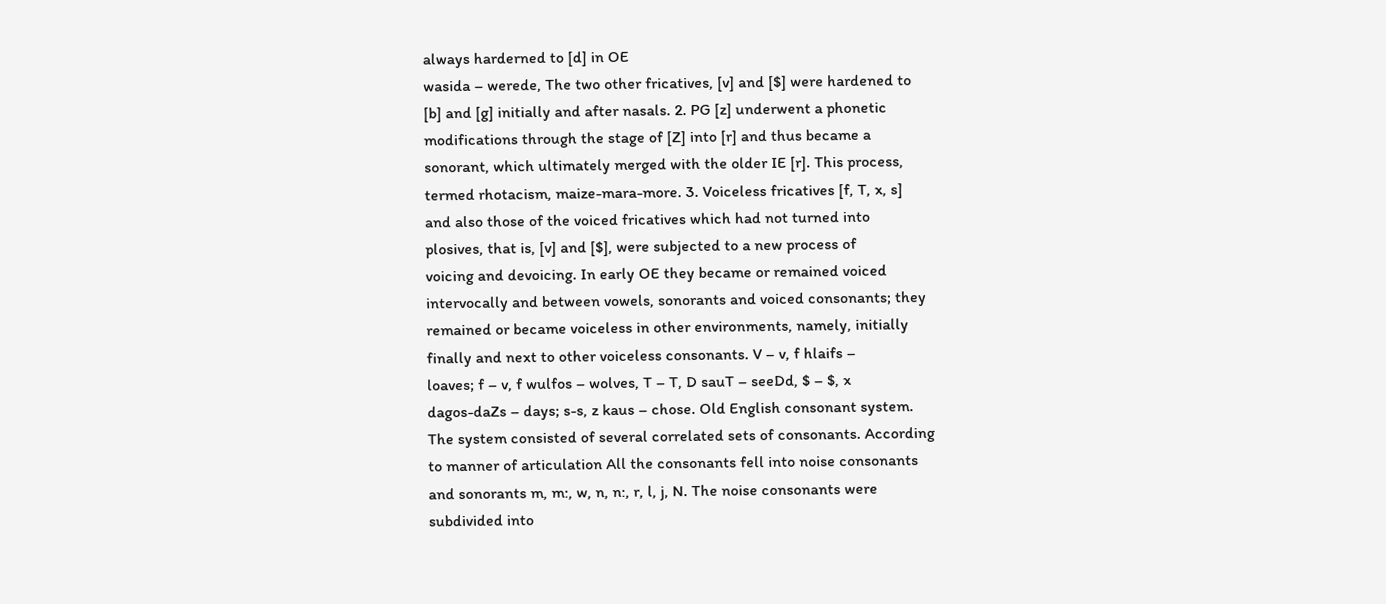always harderned to [d] in OE
wasida – werede, The two other fricatives, [v] and [$] were hardened to
[b] and [g] initially and after nasals. 2. PG [z] underwent a phonetic
modifications through the stage of [Z] into [r] and thus became a
sonorant, which ultimately merged with the older IE [r]. This process,
termed rhotacism, maize-mara-more. 3. Voiceless fricatives [f, T, x, s]
and also those of the voiced fricatives which had not turned into
plosives, that is, [v] and [$], were subjected to a new process of
voicing and devoicing. In early OE they became or remained voiced
intervocally and between vowels, sonorants and voiced consonants; they
remained or became voiceless in other environments, namely, initially
finally and next to other voiceless consonants. V – v, f hlaifs –
loaves; f – v, f wulfos – wolves, T – T, D sauT – seeDd, $ – $, x
dagos-daZs – days; s-s, z kaus – chose. Old English consonant system.
The system consisted of several correlated sets of consonants. According
to manner of articulation All the consonants fell into noise consonants
and sonorants m, m:, w, n, n:, r, l, j, N. The noise consonants were
subdivided into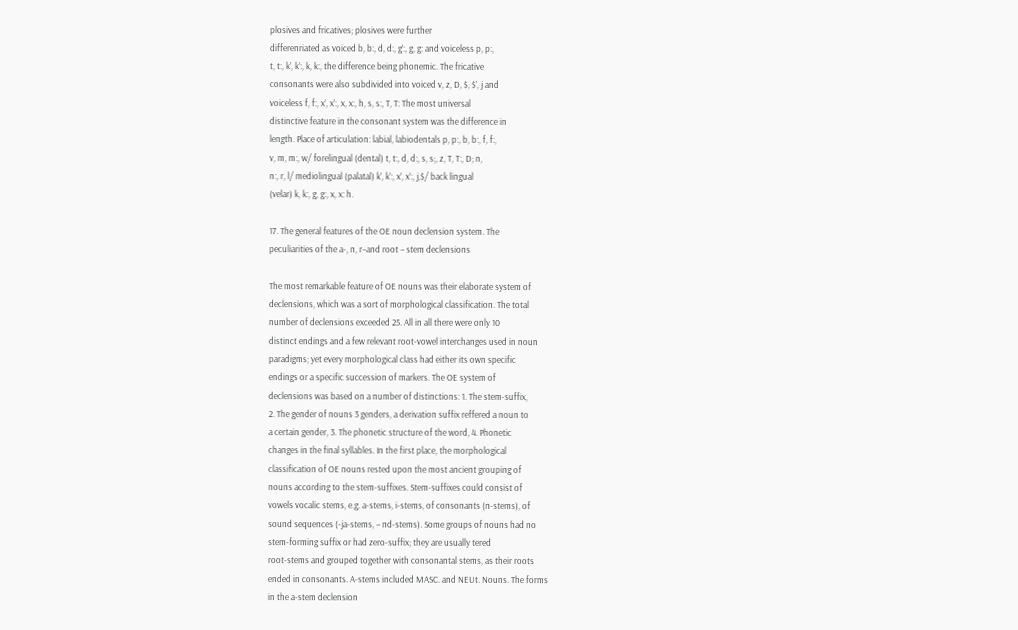plosives and fricatives; plosives were further
differenriated as voiced b, b:, d, d:, g’:, g, g: and voiceless p, p:,
t, t:, k’, k’:, k, k:, the difference being phonemic. The fricative
consonants were also subdivided into voiced v, z, D, $, $’, j and
voiceless f, f:, x’, x’:, x, x:, h, s, s:, T, T: The most universal
distinctive feature in the consonant system was the difference in
length. Place of articulation: labial, labiodentals p, p:, b, b:, f, f:,
v, m, m:, w/ forelingual (dental) t, t:, d, d:, s, s;, z, T, T:, D; n,
n:, r, l/ mediolingual (palatal) k’, k’:, x’, x’:, j,$/ back lingual
(velar) k, k:, g, g:, x, x: h.

17. The general features of the OE noun declension system. The
peculiarities of the a-, n, r–and root – stem declensions

The most remarkable feature of OE nouns was their elaborate system of
declensions, which was a sort of morphological classification. The total
number of declensions exceeded 25. All in all there were only 10
distinct endings and a few relevant root-vowel interchanges used in noun
paradigms; yet every morphological class had either its own specific
endings or a specific succession of markers. The OE system of
declensions was based on a number of distinctions: 1. The stem-suffix,
2. The gender of nouns 3 genders, a derivation suffix reffered a noun to
a certain gender, 3. The phonetic structure of the word, 4. Phonetic
changes in the final syllables. In the first place, the morphological
classification of OE nouns rested upon the most ancient grouping of
nouns according to the stem-suffixes. Stem-suffixes could consist of
vowels vocalic stems, e.g. a-stems, i-stems, of consonants (n-stems), of
sound sequences (-ja-stems, – nd-stems). Some groups of nouns had no
stem-forming suffix or had zero-suffix; they are usually tered
root-stems and grouped together with consonantal stems, as their roots
ended in consonants. A-stems included MASC. and NEUt. Nouns. The forms
in the a-stem declension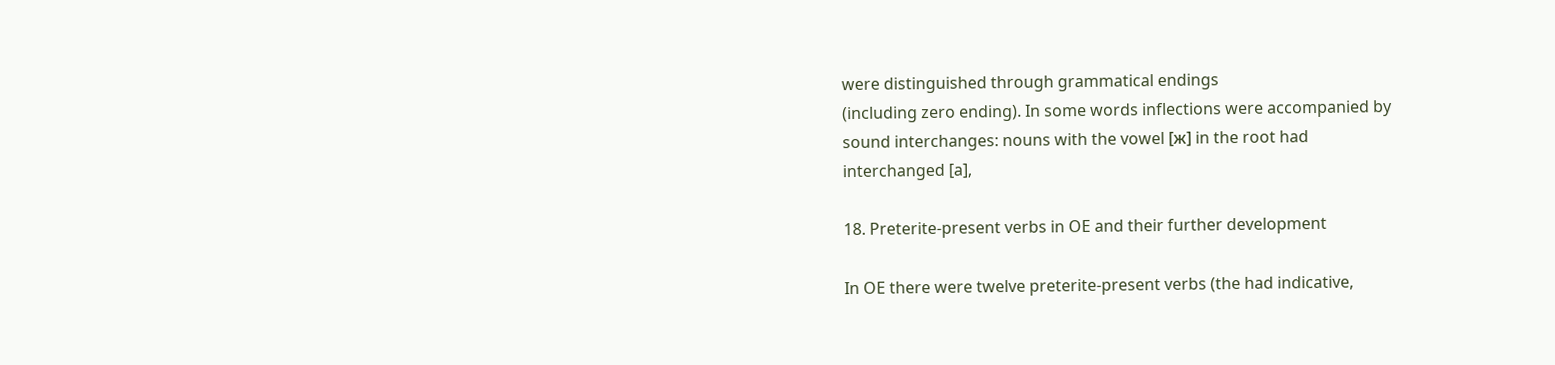were distinguished through grammatical endings
(including zero ending). In some words inflections were accompanied by
sound interchanges: nouns with the vowel [ж] in the root had
interchanged [a],

18. Preterite-present verbs in OE and their further development

In OE there were twelve preterite-present verbs (the had indicative,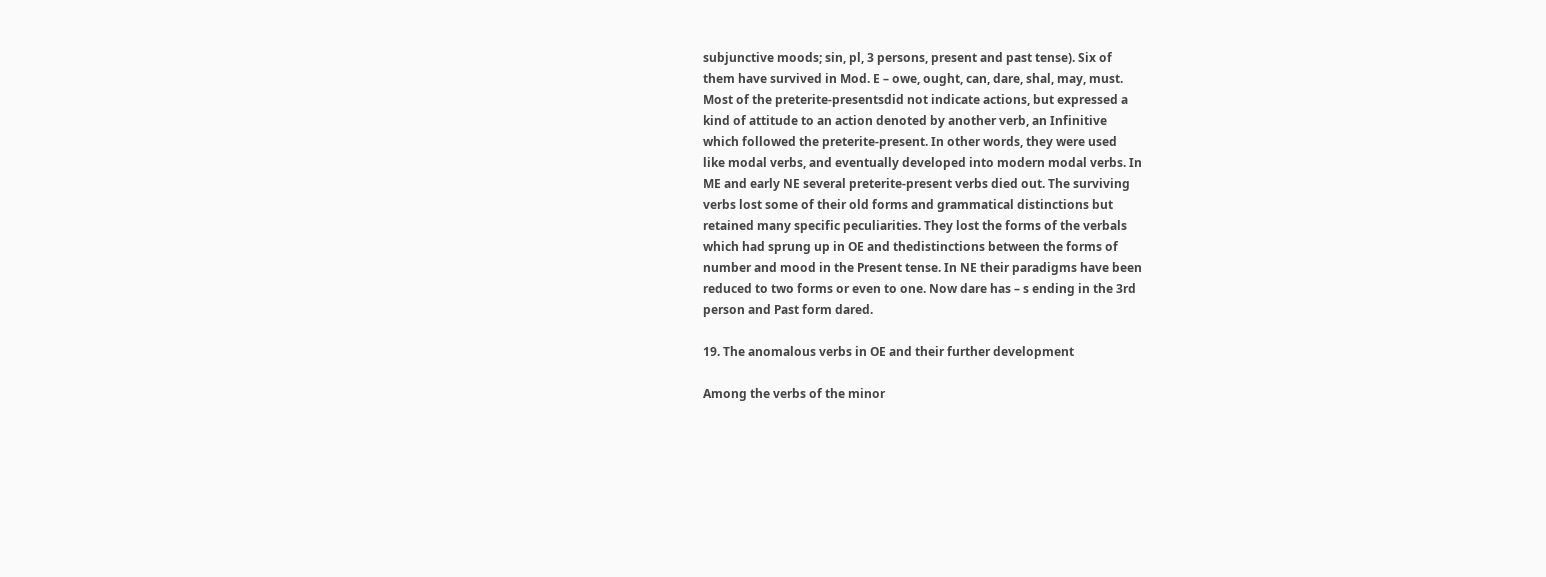subjunctive moods; sin, pl, 3 persons, present and past tense). Six of
them have survived in Mod. E – owe, ought, can, dare, shal, may, must.
Most of the preterite-presentsdid not indicate actions, but expressed a
kind of attitude to an action denoted by another verb, an Infinitive
which followed the preterite-present. In other words, they were used
like modal verbs, and eventually developed into modern modal verbs. In
ME and early NE several preterite-present verbs died out. The surviving
verbs lost some of their old forms and grammatical distinctions but
retained many specific peculiarities. They lost the forms of the verbals
which had sprung up in OE and thedistinctions between the forms of
number and mood in the Present tense. In NE their paradigms have been
reduced to two forms or even to one. Now dare has – s ending in the 3rd
person and Past form dared.

19. The anomalous verbs in OE and their further development

Among the verbs of the minor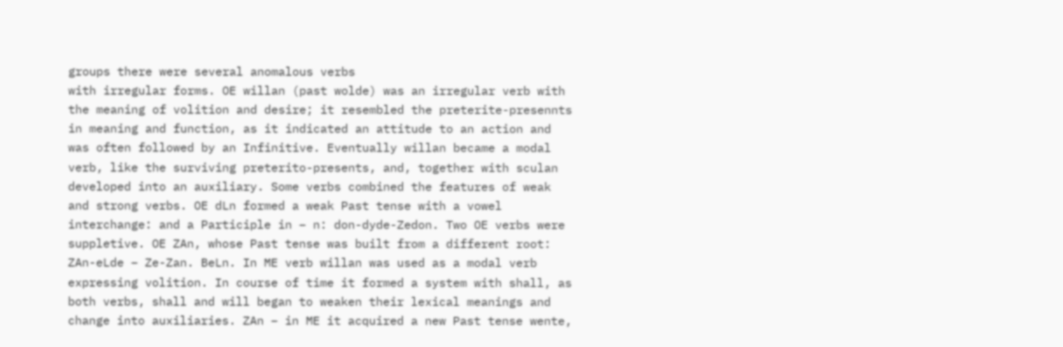groups there were several anomalous verbs
with irregular forms. OE willan (past wolde) was an irregular verb with
the meaning of volition and desire; it resembled the preterite-presennts
in meaning and function, as it indicated an attitude to an action and
was often followed by an Infinitive. Eventually willan became a modal
verb, like the surviving preterito-presents, and, together with sculan
developed into an auxiliary. Some verbs combined the features of weak
and strong verbs. OE dLn formed a weak Past tense with a vowel
interchange: and a Participle in – n: don-dyde-Zedon. Two OE verbs were
suppletive. OE ZAn, whose Past tense was built from a different root:
ZAn-eLde – Ze-Zan. BeLn. In ME verb willan was used as a modal verb
expressing volition. In course of time it formed a system with shall, as
both verbs, shall and will began to weaken their lexical meanings and
change into auxiliaries. ZAn – in ME it acquired a new Past tense wente,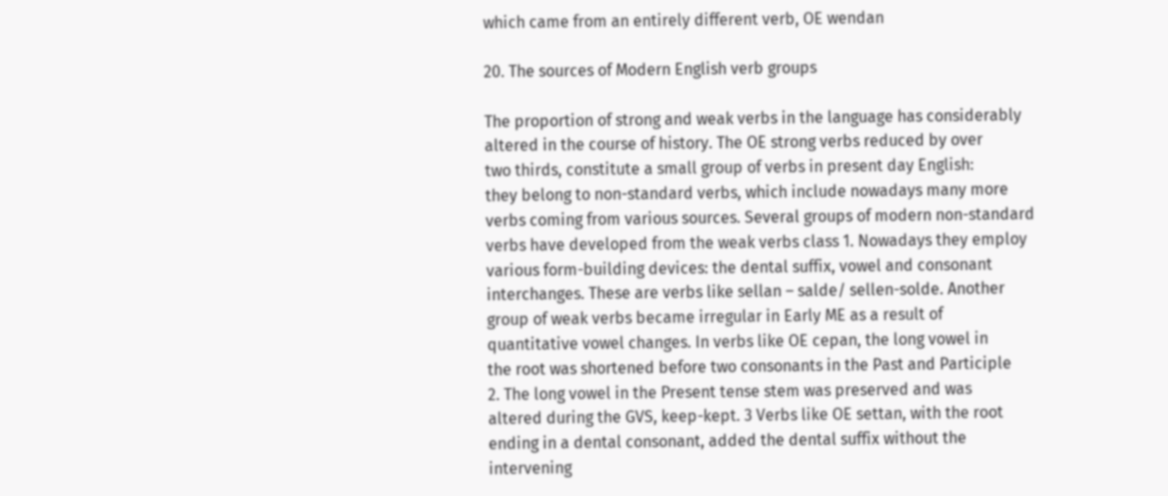which came from an entirely different verb, OE wendan

20. The sources of Modern English verb groups

The proportion of strong and weak verbs in the language has considerably
altered in the course of history. The OE strong verbs reduced by over
two thirds, constitute a small group of verbs in present day English:
they belong to non-standard verbs, which include nowadays many more
verbs coming from various sources. Several groups of modern non-standard
verbs have developed from the weak verbs class 1. Nowadays they employ
various form-building devices: the dental suffix, vowel and consonant
interchanges. These are verbs like sellan – salde/ sellen-solde. Another
group of weak verbs became irregular in Early ME as a result of
quantitative vowel changes. In verbs like OE cepan, the long vowel in
the root was shortened before two consonants in the Past and Participle
2. The long vowel in the Present tense stem was preserved and was
altered during the GVS, keep-kept. 3 Verbs like OE settan, with the root
ending in a dental consonant, added the dental suffix without the
intervening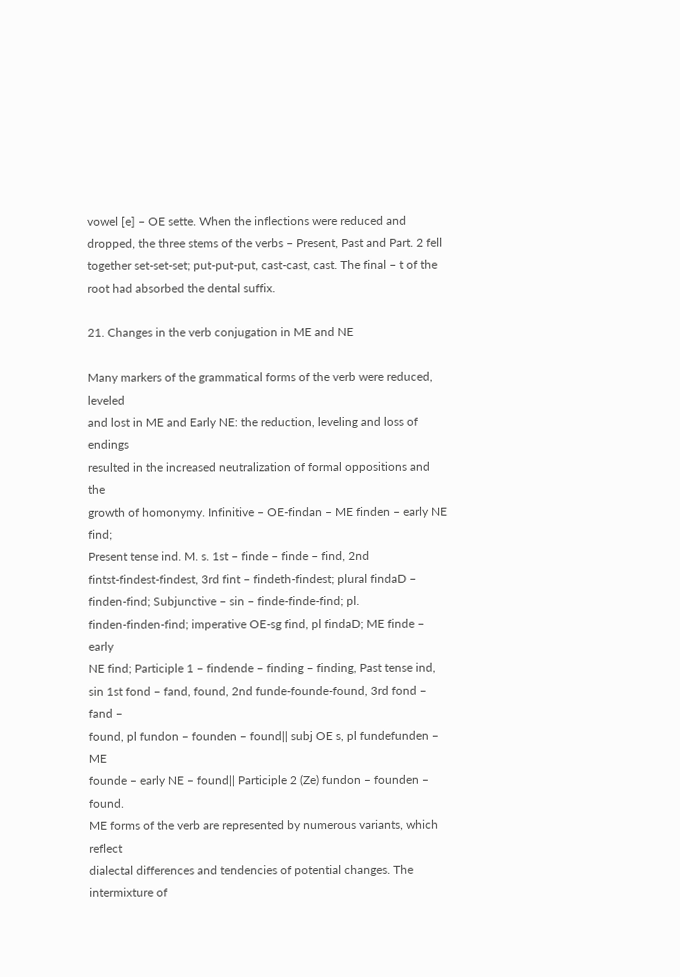vowel [e] – OE sette. When the inflections were reduced and
dropped, the three stems of the verbs – Present, Past and Part. 2 fell
together set-set-set; put-put-put, cast-cast, cast. The final – t of the
root had absorbed the dental suffix.

21. Changes in the verb conjugation in ME and NE

Many markers of the grammatical forms of the verb were reduced, leveled
and lost in ME and Early NE: the reduction, leveling and loss of endings
resulted in the increased neutralization of formal oppositions and the
growth of homonymy. Infinitive – OE-findan – ME finden – early NE find;
Present tense ind. M. s. 1st – finde – finde – find, 2nd
fintst-findest-findest, 3rd fint – findeth-findest; plural findaD –
finden-find; Subjunctive – sin – finde-finde-find; pl.
finden-finden-find; imperative OE-sg find, pl findaD; ME finde – early
NE find; Participle 1 – findende – finding – finding, Past tense ind,
sin 1st fond – fand, found, 2nd funde-founde-found, 3rd fond – fand –
found, pl fundon – founden – found|| subj OE s, pl fundefunden – ME
founde – early NE – found|| Participle 2 (Ze) fundon – founden – found.
ME forms of the verb are represented by numerous variants, which reflect
dialectal differences and tendencies of potential changes. The
intermixture of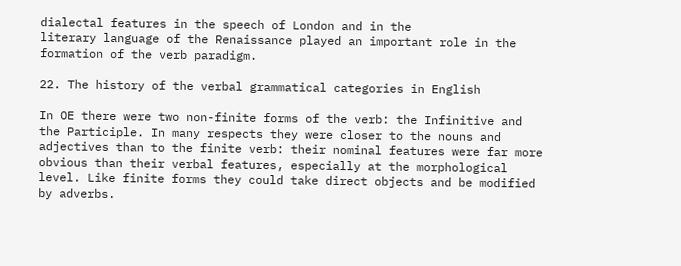dialectal features in the speech of London and in the
literary language of the Renaissance played an important role in the
formation of the verb paradigm.

22. The history of the verbal grammatical categories in English

In OE there were two non-finite forms of the verb: the Infinitive and
the Participle. In many respects they were closer to the nouns and
adjectives than to the finite verb: their nominal features were far more
obvious than their verbal features, especially at the morphological
level. Like finite forms they could take direct objects and be modified
by adverbs.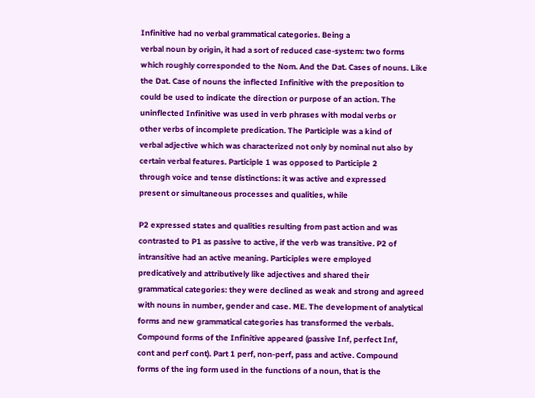Infinitive had no verbal grammatical categories. Being a
verbal noun by origin, it had a sort of reduced case-system: two forms
which roughly corresponded to the Nom. And the Dat. Cases of nouns. Like
the Dat. Case of nouns the inflected Infinitive with the preposition to
could be used to indicate the direction or purpose of an action. The
uninflected Infinitive was used in verb phrases with modal verbs or
other verbs of incomplete predication. The Participle was a kind of
verbal adjective which was characterized not only by nominal nut also by
certain verbal features. Participle 1 was opposed to Participle 2
through voice and tense distinctions: it was active and expressed
present or simultaneous processes and qualities, while

P2 expressed states and qualities resulting from past action and was
contrasted to P1 as passive to active, if the verb was transitive. P2 of
intransitive had an active meaning. Participles were employed
predicatively and attributively like adjectives and shared their
grammatical categories: they were declined as weak and strong and agreed
with nouns in number, gender and case. ME. The development of analytical
forms and new grammatical categories has transformed the verbals.
Compound forms of the Infinitive appeared (passive Inf, perfect Inf,
cont and perf cont). Part 1 perf, non-perf, pass and active. Compound
forms of the ing form used in the functions of a noun, that is the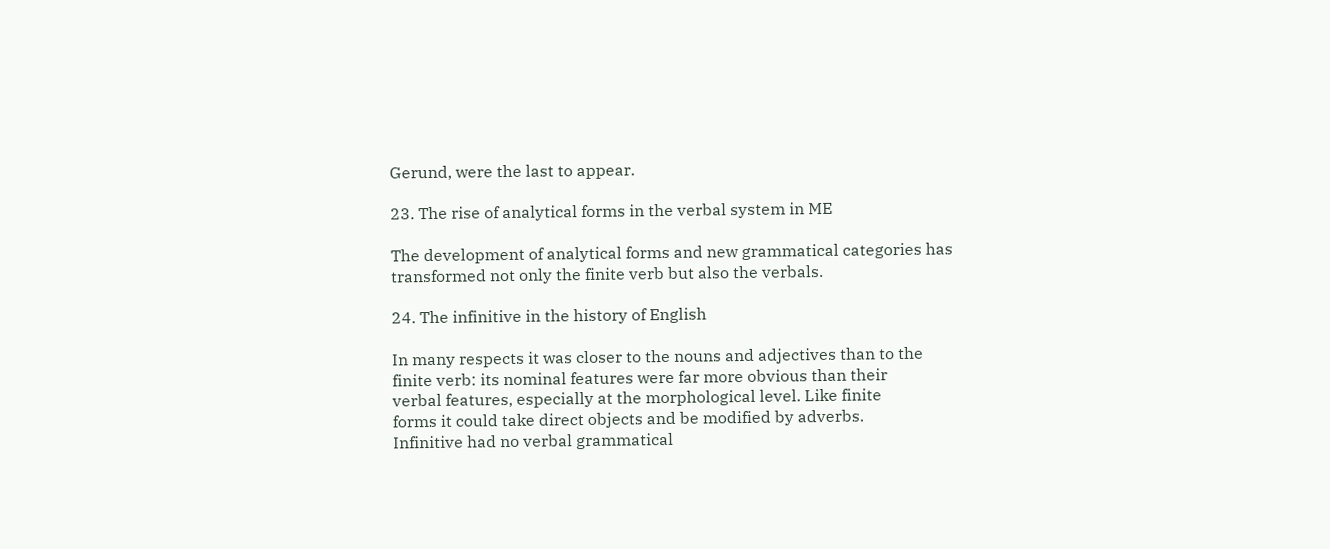Gerund, were the last to appear.

23. The rise of analytical forms in the verbal system in ME

The development of analytical forms and new grammatical categories has
transformed not only the finite verb but also the verbals.

24. The infinitive in the history of English

In many respects it was closer to the nouns and adjectives than to the
finite verb: its nominal features were far more obvious than their
verbal features, especially at the morphological level. Like finite
forms it could take direct objects and be modified by adverbs.
Infinitive had no verbal grammatical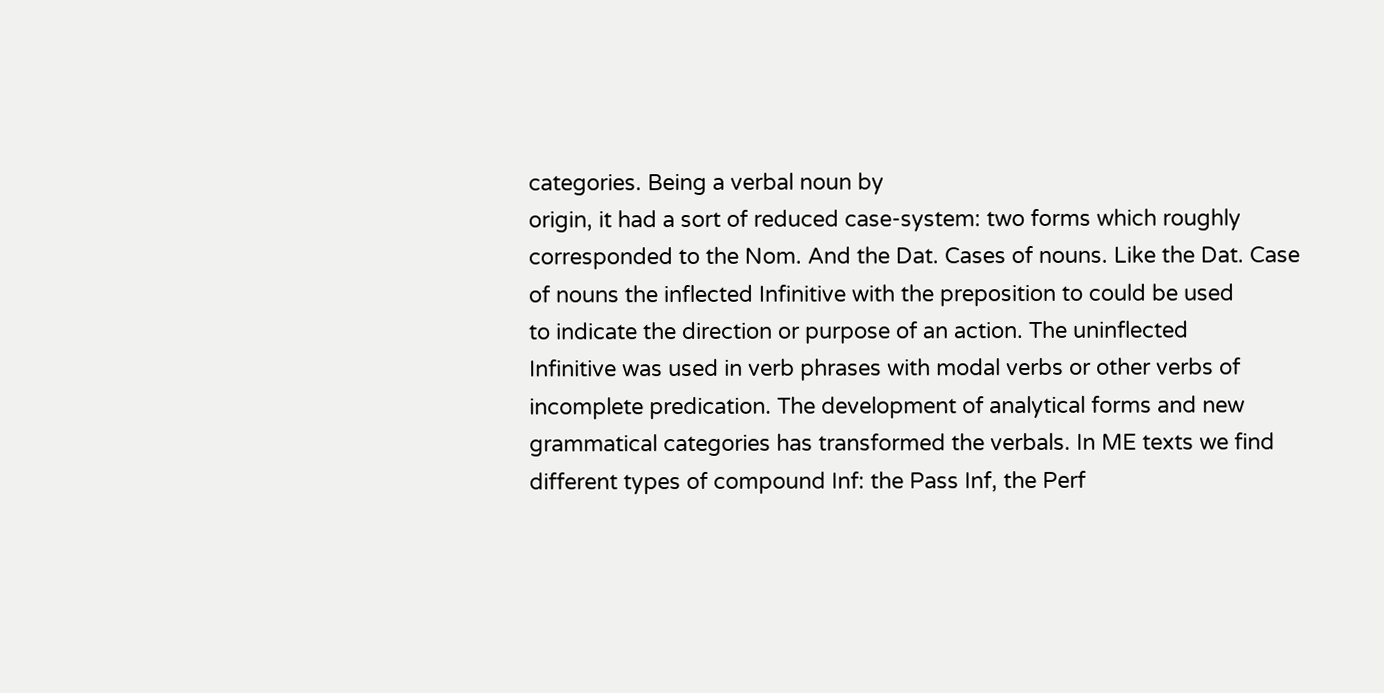categories. Being a verbal noun by
origin, it had a sort of reduced case-system: two forms which roughly
corresponded to the Nom. And the Dat. Cases of nouns. Like the Dat. Case
of nouns the inflected Infinitive with the preposition to could be used
to indicate the direction or purpose of an action. The uninflected
Infinitive was used in verb phrases with modal verbs or other verbs of
incomplete predication. The development of analytical forms and new
grammatical categories has transformed the verbals. In ME texts we find
different types of compound Inf: the Pass Inf, the Perf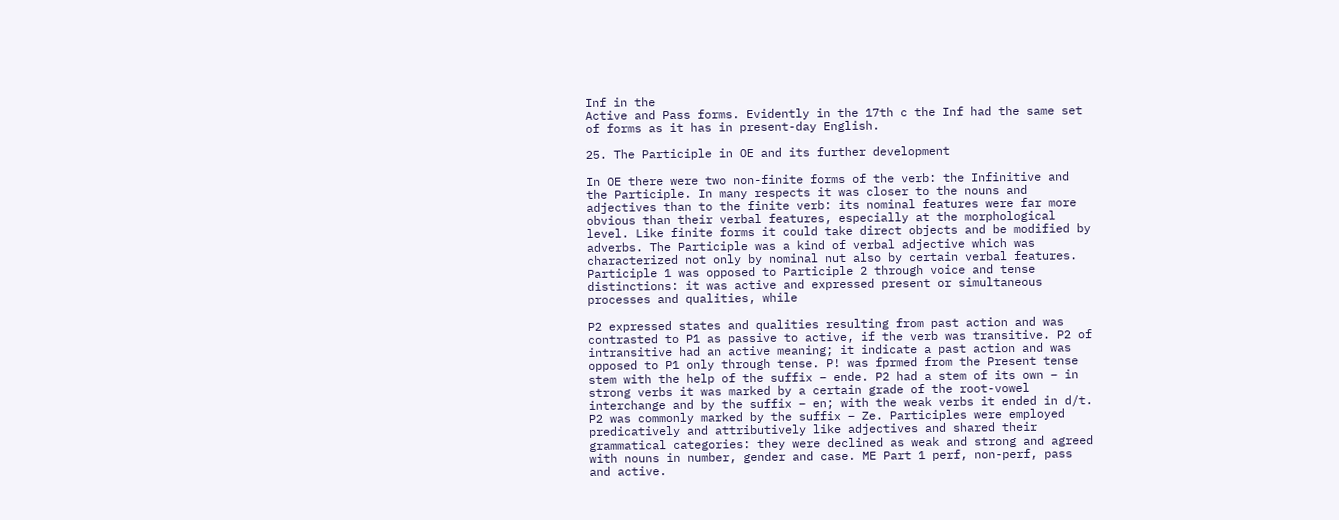Inf in the
Active and Pass forms. Evidently in the 17th c the Inf had the same set
of forms as it has in present-day English.

25. The Participle in OE and its further development

In OE there were two non-finite forms of the verb: the Infinitive and
the Participle. In many respects it was closer to the nouns and
adjectives than to the finite verb: its nominal features were far more
obvious than their verbal features, especially at the morphological
level. Like finite forms it could take direct objects and be modified by
adverbs. The Participle was a kind of verbal adjective which was
characterized not only by nominal nut also by certain verbal features.
Participle 1 was opposed to Participle 2 through voice and tense
distinctions: it was active and expressed present or simultaneous
processes and qualities, while

P2 expressed states and qualities resulting from past action and was
contrasted to P1 as passive to active, if the verb was transitive. P2 of
intransitive had an active meaning; it indicate a past action and was
opposed to P1 only through tense. P! was fprmed from the Present tense
stem with the help of the suffix – ende. P2 had a stem of its own – in
strong verbs it was marked by a certain grade of the root-vowel
interchange and by the suffix – en; with the weak verbs it ended in d/t.
P2 was commonly marked by the suffix – Ze. Participles were employed
predicatively and attributively like adjectives and shared their
grammatical categories: they were declined as weak and strong and agreed
with nouns in number, gender and case. ME Part 1 perf, non-perf, pass
and active.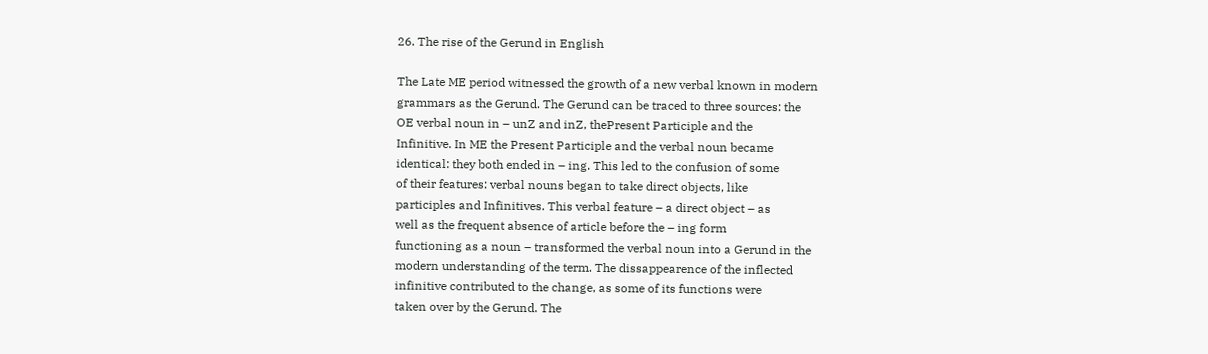26. The rise of the Gerund in English

The Late ME period witnessed the growth of a new verbal known in modern
grammars as the Gerund. The Gerund can be traced to three sources: the
OE verbal noun in – unZ and inZ, thePresent Participle and the
Infinitive. In ME the Present Participle and the verbal noun became
identical: they both ended in – ing. This led to the confusion of some
of their features: verbal nouns began to take direct objects, like
participles and Infinitives. This verbal feature – a direct object – as
well as the frequent absence of article before the – ing form
functioning as a noun – transformed the verbal noun into a Gerund in the
modern understanding of the term. The dissappearence of the inflected
infinitive contributed to the change, as some of its functions were
taken over by the Gerund. The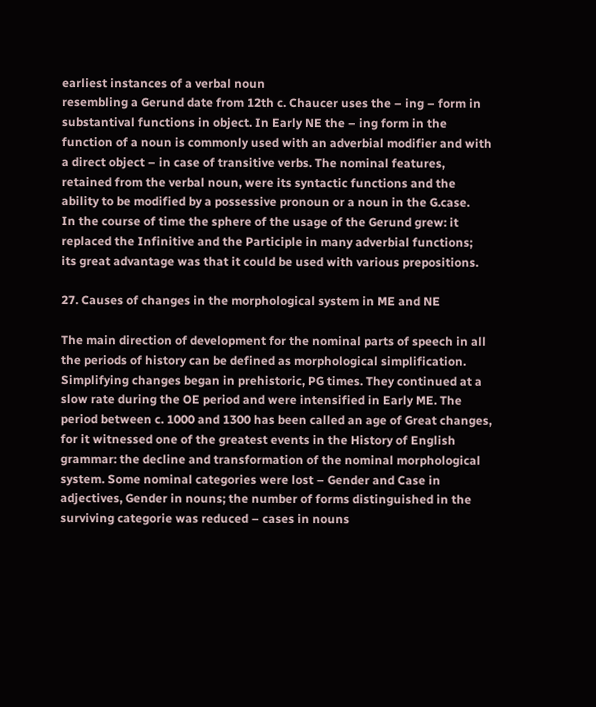earliest instances of a verbal noun
resembling a Gerund date from 12th c. Chaucer uses the – ing – form in
substantival functions in object. In Early NE the – ing form in the
function of a noun is commonly used with an adverbial modifier and with
a direct object – in case of transitive verbs. The nominal features,
retained from the verbal noun, were its syntactic functions and the
ability to be modified by a possessive pronoun or a noun in the G.case.
In the course of time the sphere of the usage of the Gerund grew: it
replaced the Infinitive and the Participle in many adverbial functions;
its great advantage was that it could be used with various prepositions.

27. Causes of changes in the morphological system in ME and NE

The main direction of development for the nominal parts of speech in all
the periods of history can be defined as morphological simplification.
Simplifying changes began in prehistoric, PG times. They continued at a
slow rate during the OE period and were intensified in Early ME. The
period between c. 1000 and 1300 has been called an age of Great changes,
for it witnessed one of the greatest events in the History of English
grammar: the decline and transformation of the nominal morphological
system. Some nominal categories were lost – Gender and Case in
adjectives, Gender in nouns; the number of forms distinguished in the
surviving categorie was reduced – cases in nouns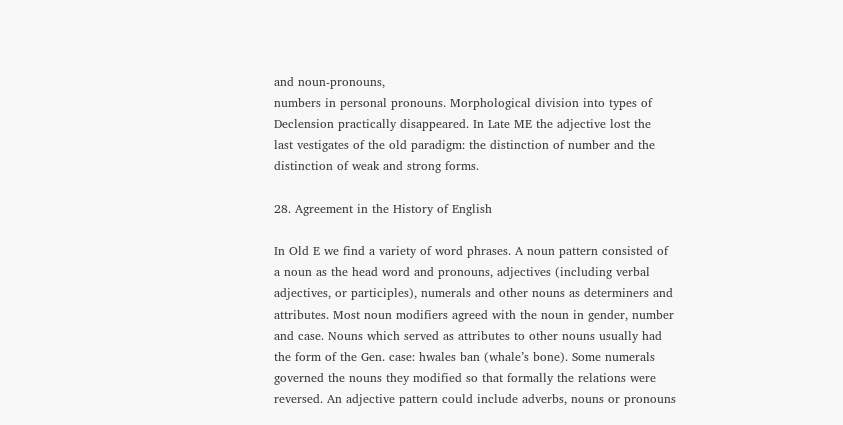and noun-pronouns,
numbers in personal pronouns. Morphological division into types of
Declension practically disappeared. In Late ME the adjective lost the
last vestigates of the old paradigm: the distinction of number and the
distinction of weak and strong forms.

28. Agreement in the History of English

In Old E we find a variety of word phrases. A noun pattern consisted of
a noun as the head word and pronouns, adjectives (including verbal
adjectives, or participles), numerals and other nouns as determiners and
attributes. Most noun modifiers agreed with the noun in gender, number
and case. Nouns which served as attributes to other nouns usually had
the form of the Gen. case: hwales ban (whale’s bone). Some numerals
governed the nouns they modified so that formally the relations were
reversed. An adjective pattern could include adverbs, nouns or pronouns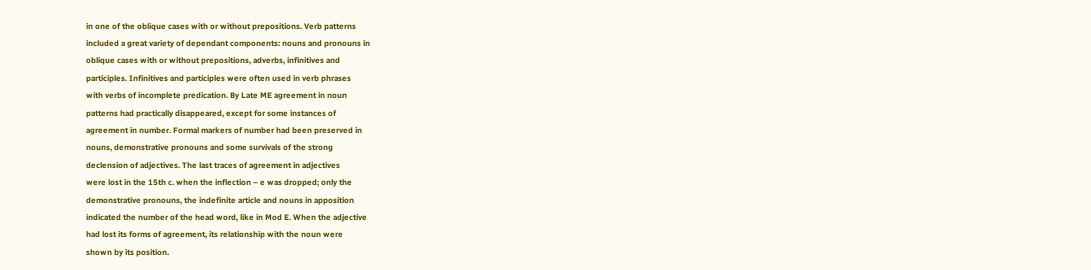in one of the oblique cases with or without prepositions. Verb patterns
included a great variety of dependant components: nouns and pronouns in
oblique cases with or without prepositions, adverbs, infinitives and
participles. Infinitives and participles were often used in verb phrases
with verbs of incomplete predication. By Late ME agreement in noun
patterns had practically disappeared, except for some instances of
agreement in number. Formal markers of number had been preserved in
nouns, demonstrative pronouns and some survivals of the strong
declension of adjectives. The last traces of agreement in adjectives
were lost in the 15th c. when the inflection – e was dropped; only the
demonstrative pronouns, the indefinite article and nouns in apposition
indicated the number of the head word, like in Mod E. When the adjective
had lost its forms of agreement, its relationship with the noun were
shown by its position.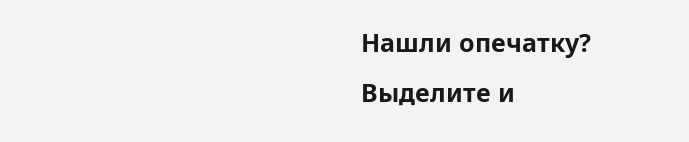Нашли опечатку? Выделите и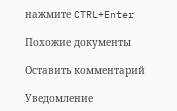нажмите CTRL+Enter

Похожие документы

Оставить комментарий

Уведомление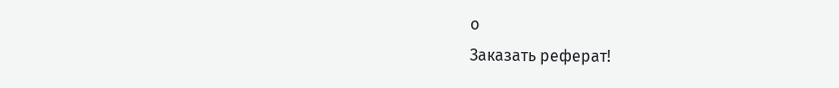о
Заказать реферат!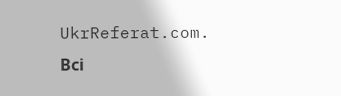UkrReferat.com. Всі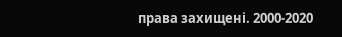права захищені. 2000-2020